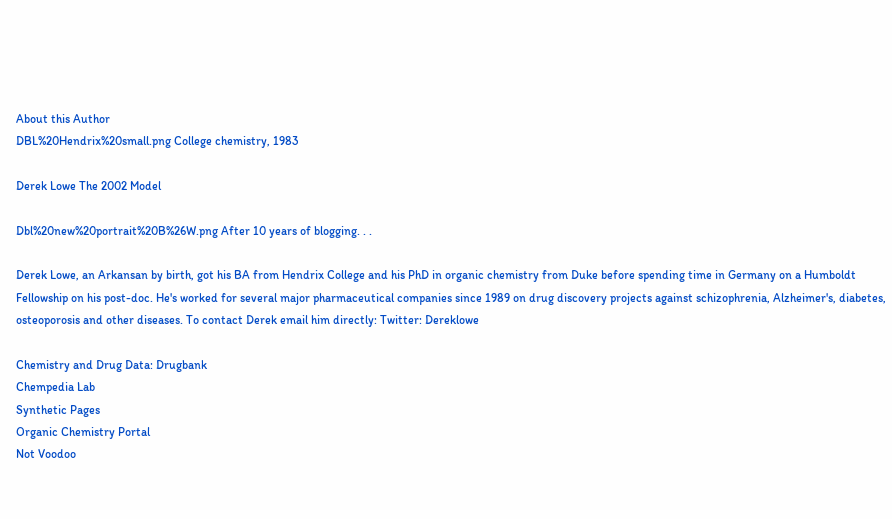About this Author
DBL%20Hendrix%20small.png College chemistry, 1983

Derek Lowe The 2002 Model

Dbl%20new%20portrait%20B%26W.png After 10 years of blogging. . .

Derek Lowe, an Arkansan by birth, got his BA from Hendrix College and his PhD in organic chemistry from Duke before spending time in Germany on a Humboldt Fellowship on his post-doc. He's worked for several major pharmaceutical companies since 1989 on drug discovery projects against schizophrenia, Alzheimer's, diabetes, osteoporosis and other diseases. To contact Derek email him directly: Twitter: Dereklowe

Chemistry and Drug Data: Drugbank
Chempedia Lab
Synthetic Pages
Organic Chemistry Portal
Not Voodoo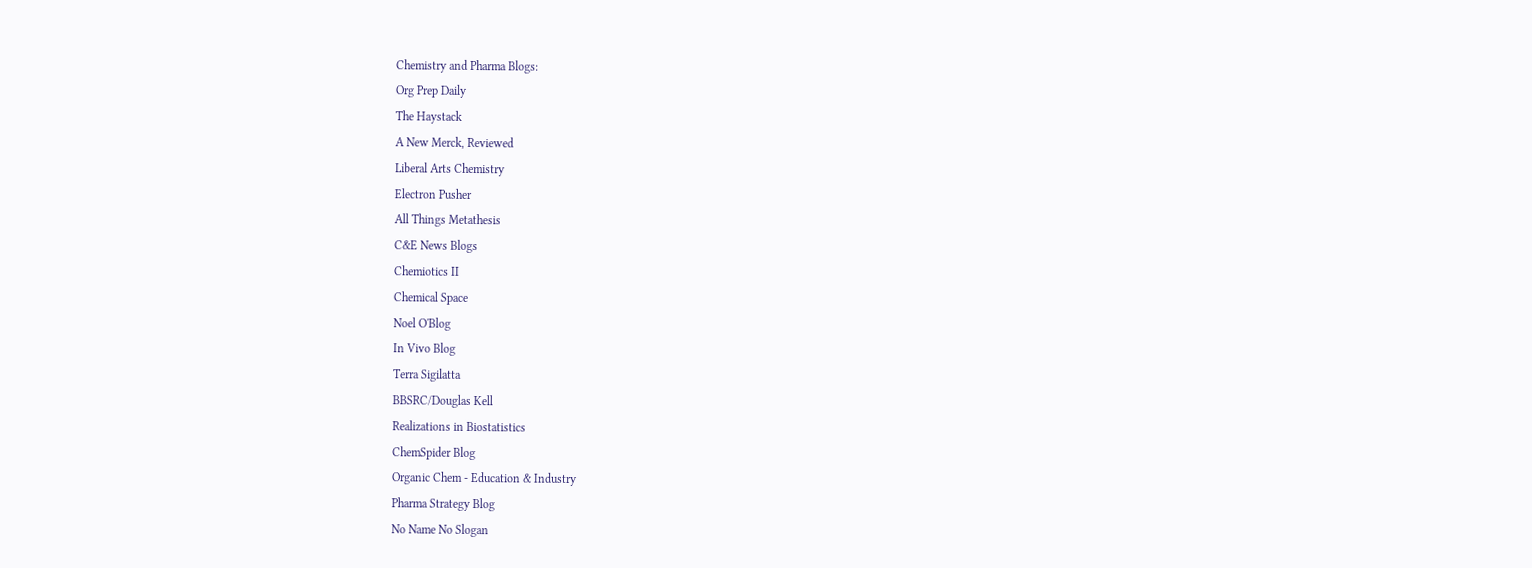Chemistry and Pharma Blogs:
Org Prep Daily
The Haystack
A New Merck, Reviewed
Liberal Arts Chemistry
Electron Pusher
All Things Metathesis
C&E News Blogs
Chemiotics II
Chemical Space
Noel O'Blog
In Vivo Blog
Terra Sigilatta
BBSRC/Douglas Kell
Realizations in Biostatistics
ChemSpider Blog
Organic Chem - Education & Industry
Pharma Strategy Blog
No Name No Slogan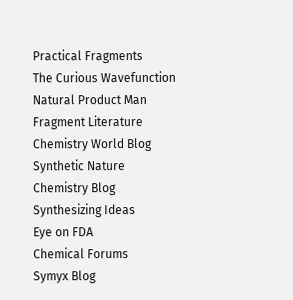Practical Fragments
The Curious Wavefunction
Natural Product Man
Fragment Literature
Chemistry World Blog
Synthetic Nature
Chemistry Blog
Synthesizing Ideas
Eye on FDA
Chemical Forums
Symyx Blog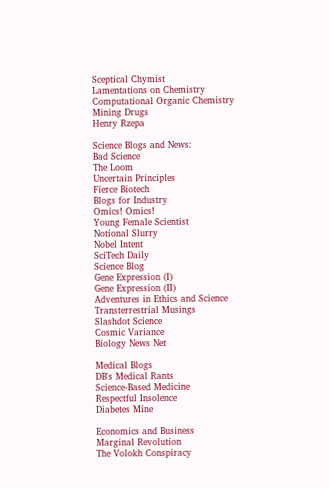Sceptical Chymist
Lamentations on Chemistry
Computational Organic Chemistry
Mining Drugs
Henry Rzepa

Science Blogs and News:
Bad Science
The Loom
Uncertain Principles
Fierce Biotech
Blogs for Industry
Omics! Omics!
Young Female Scientist
Notional Slurry
Nobel Intent
SciTech Daily
Science Blog
Gene Expression (I)
Gene Expression (II)
Adventures in Ethics and Science
Transterrestrial Musings
Slashdot Science
Cosmic Variance
Biology News Net

Medical Blogs
DB's Medical Rants
Science-Based Medicine
Respectful Insolence
Diabetes Mine

Economics and Business
Marginal Revolution
The Volokh Conspiracy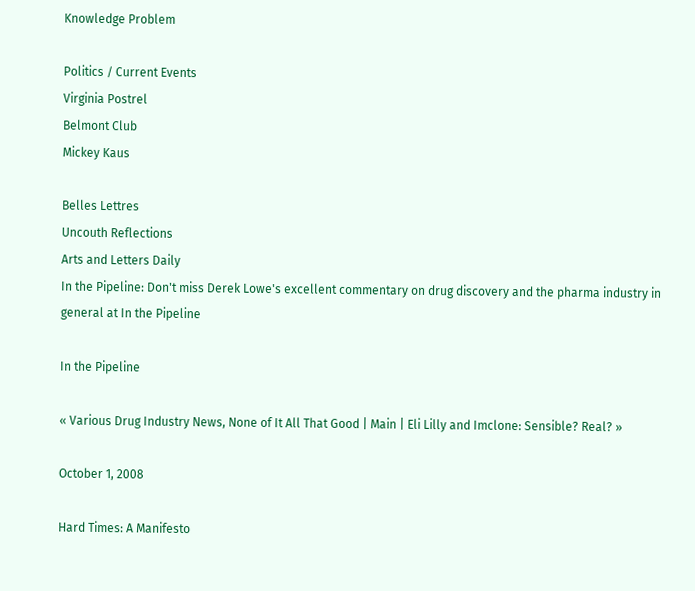Knowledge Problem

Politics / Current Events
Virginia Postrel
Belmont Club
Mickey Kaus

Belles Lettres
Uncouth Reflections
Arts and Letters Daily
In the Pipeline: Don't miss Derek Lowe's excellent commentary on drug discovery and the pharma industry in general at In the Pipeline

In the Pipeline

« Various Drug Industry News, None of It All That Good | Main | Eli Lilly and Imclone: Sensible? Real? »

October 1, 2008

Hard Times: A Manifesto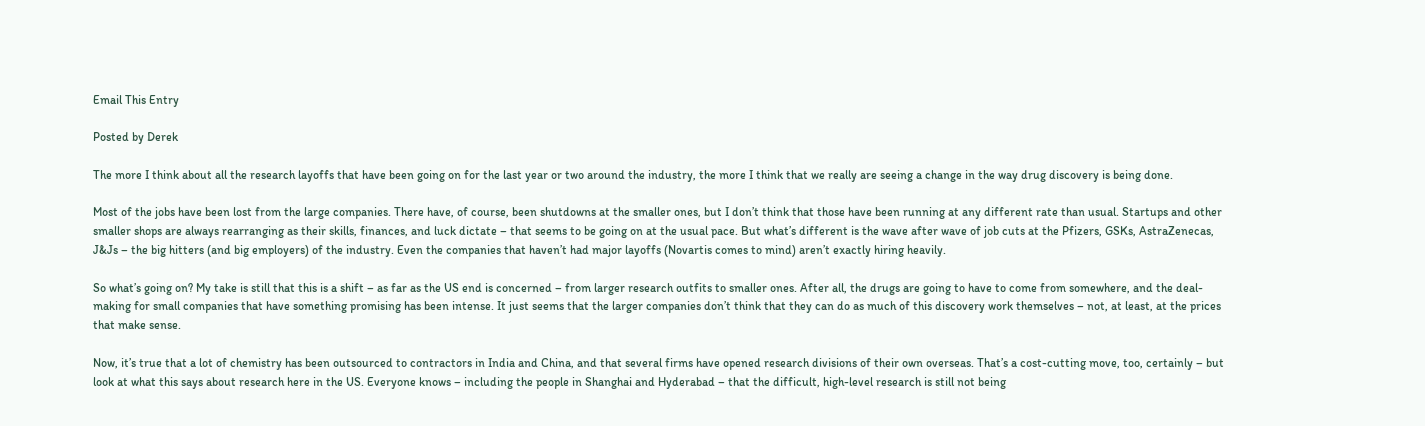Email This Entry

Posted by Derek

The more I think about all the research layoffs that have been going on for the last year or two around the industry, the more I think that we really are seeing a change in the way drug discovery is being done.

Most of the jobs have been lost from the large companies. There have, of course, been shutdowns at the smaller ones, but I don’t think that those have been running at any different rate than usual. Startups and other smaller shops are always rearranging as their skills, finances, and luck dictate – that seems to be going on at the usual pace. But what’s different is the wave after wave of job cuts at the Pfizers, GSKs, AstraZenecas, J&Js – the big hitters (and big employers) of the industry. Even the companies that haven’t had major layoffs (Novartis comes to mind) aren’t exactly hiring heavily.

So what’s going on? My take is still that this is a shift – as far as the US end is concerned – from larger research outfits to smaller ones. After all, the drugs are going to have to come from somewhere, and the deal-making for small companies that have something promising has been intense. It just seems that the larger companies don’t think that they can do as much of this discovery work themselves – not, at least, at the prices that make sense.

Now, it’s true that a lot of chemistry has been outsourced to contractors in India and China, and that several firms have opened research divisions of their own overseas. That’s a cost-cutting move, too, certainly – but look at what this says about research here in the US. Everyone knows – including the people in Shanghai and Hyderabad – that the difficult, high-level research is still not being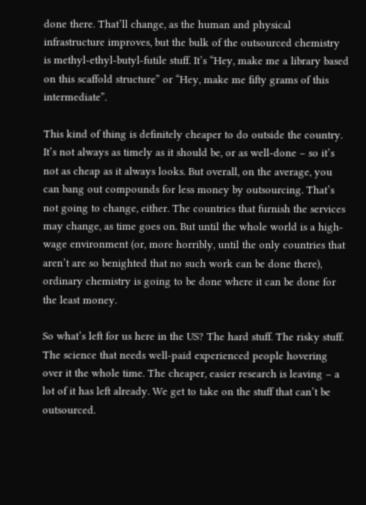done there. That’ll change, as the human and physical infrastructure improves, but the bulk of the outsourced chemistry is methyl-ethyl-butyl-futile stuff. It’s “Hey, make me a library based on this scaffold structure” or “Hey, make me fifty grams of this intermediate”.

This kind of thing is definitely cheaper to do outside the country. It’s not always as timely as it should be, or as well-done – so it’s not as cheap as it always looks. But overall, on the average, you can bang out compounds for less money by outsourcing. That’s not going to change, either. The countries that furnish the services may change, as time goes on. But until the whole world is a high-wage environment (or, more horribly, until the only countries that aren’t are so benighted that no such work can be done there), ordinary chemistry is going to be done where it can be done for the least money.

So what’s left for us here in the US? The hard stuff. The risky stuff. The science that needs well-paid experienced people hovering over it the whole time. The cheaper, easier research is leaving – a lot of it has left already. We get to take on the stuff that can’t be outsourced.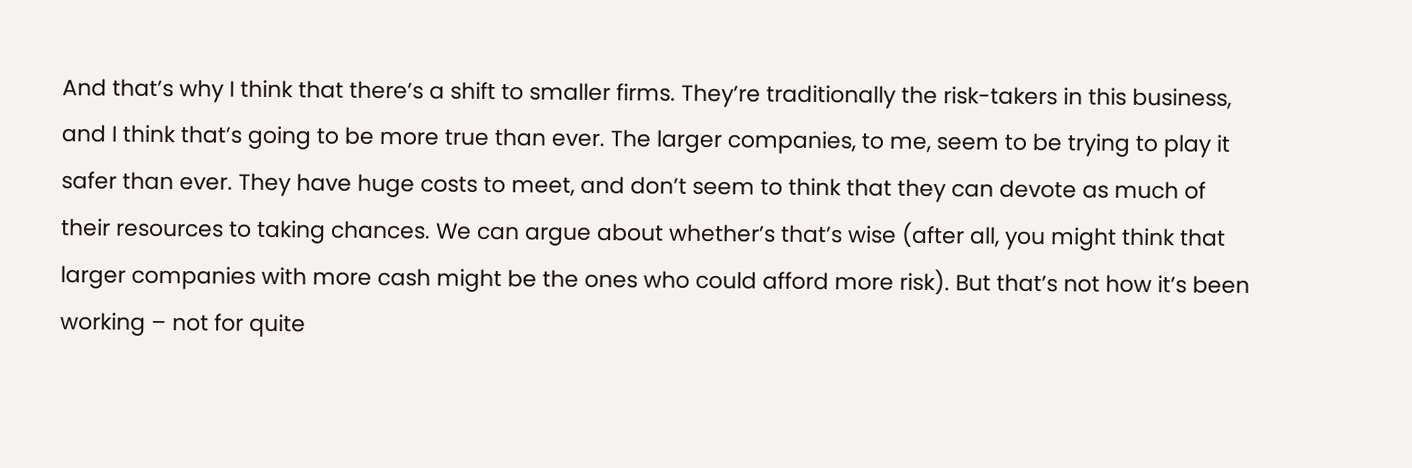And that’s why I think that there’s a shift to smaller firms. They’re traditionally the risk-takers in this business, and I think that’s going to be more true than ever. The larger companies, to me, seem to be trying to play it safer than ever. They have huge costs to meet, and don’t seem to think that they can devote as much of their resources to taking chances. We can argue about whether’s that’s wise (after all, you might think that larger companies with more cash might be the ones who could afford more risk). But that’s not how it’s been working – not for quite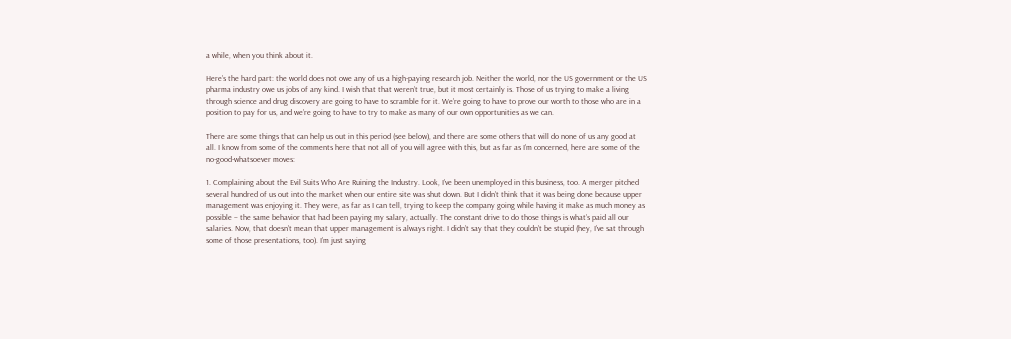a while, when you think about it.

Here’s the hard part: the world does not owe any of us a high-paying research job. Neither the world, nor the US government or the US pharma industry owe us jobs of any kind. I wish that that weren’t true, but it most certainly is. Those of us trying to make a living through science and drug discovery are going to have to scramble for it. We’re going to have to prove our worth to those who are in a position to pay for us, and we’re going to have to try to make as many of our own opportunities as we can.

There are some things that can help us out in this period (see below), and there are some others that will do none of us any good at all. I know from some of the comments here that not all of you will agree with this, but as far as I’m concerned, here are some of the no-good-whatsoever moves:

1. Complaining about the Evil Suits Who Are Ruining the Industry. Look, I’ve been unemployed in this business, too. A merger pitched several hundred of us out into the market when our entire site was shut down. But I didn’t think that it was being done because upper management was enjoying it. They were, as far as I can tell, trying to keep the company going while having it make as much money as possible – the same behavior that had been paying my salary, actually. The constant drive to do those things is what’s paid all our salaries. Now, that doesn’t mean that upper management is always right. I didn’t say that they couldn’t be stupid (hey, I’ve sat through some of those presentations, too). I’m just saying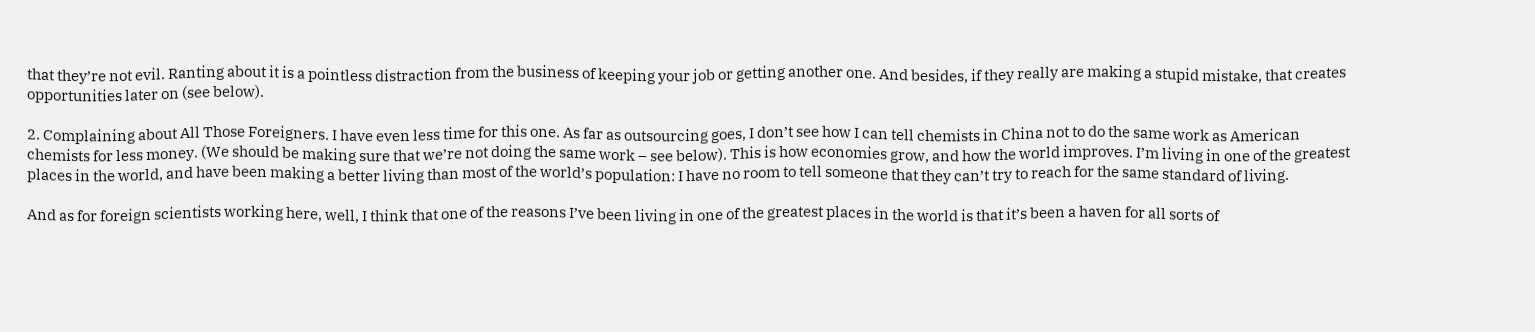that they’re not evil. Ranting about it is a pointless distraction from the business of keeping your job or getting another one. And besides, if they really are making a stupid mistake, that creates opportunities later on (see below).

2. Complaining about All Those Foreigners. I have even less time for this one. As far as outsourcing goes, I don’t see how I can tell chemists in China not to do the same work as American chemists for less money. (We should be making sure that we’re not doing the same work – see below). This is how economies grow, and how the world improves. I’m living in one of the greatest places in the world, and have been making a better living than most of the world’s population: I have no room to tell someone that they can’t try to reach for the same standard of living.

And as for foreign scientists working here, well, I think that one of the reasons I’ve been living in one of the greatest places in the world is that it’s been a haven for all sorts of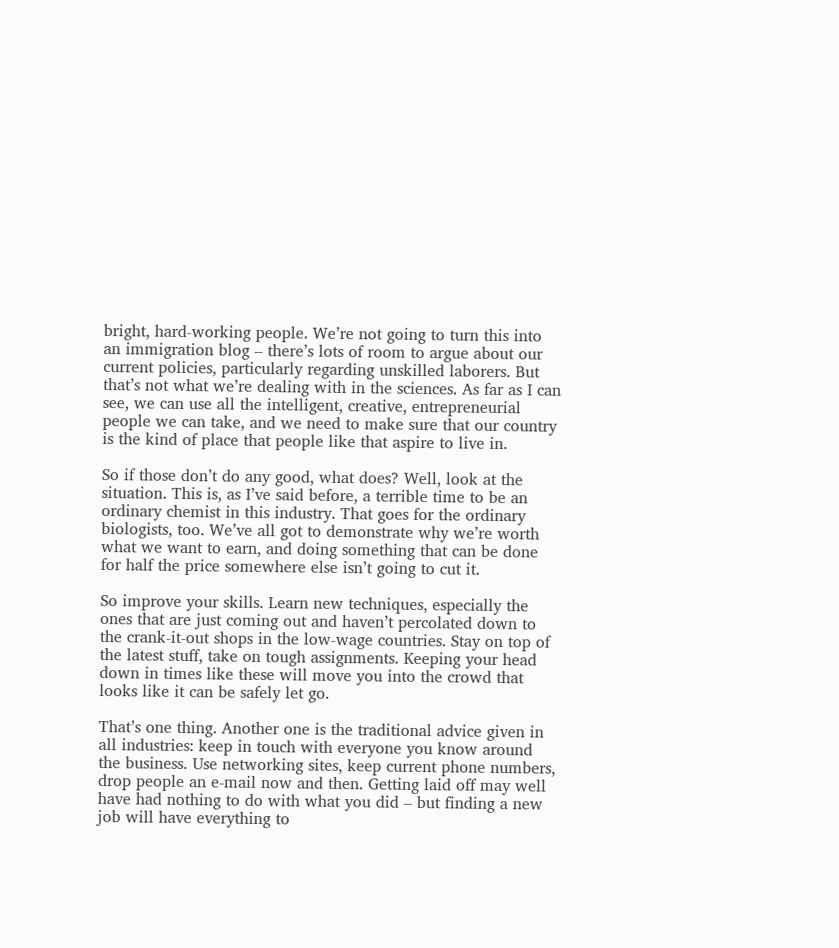bright, hard-working people. We’re not going to turn this into an immigration blog – there’s lots of room to argue about our current policies, particularly regarding unskilled laborers. But that’s not what we’re dealing with in the sciences. As far as I can see, we can use all the intelligent, creative, entrepreneurial people we can take, and we need to make sure that our country is the kind of place that people like that aspire to live in.

So if those don’t do any good, what does? Well, look at the situation. This is, as I’ve said before, a terrible time to be an ordinary chemist in this industry. That goes for the ordinary biologists, too. We’ve all got to demonstrate why we’re worth what we want to earn, and doing something that can be done for half the price somewhere else isn’t going to cut it.

So improve your skills. Learn new techniques, especially the ones that are just coming out and haven’t percolated down to the crank-it-out shops in the low-wage countries. Stay on top of the latest stuff, take on tough assignments. Keeping your head down in times like these will move you into the crowd that looks like it can be safely let go.

That’s one thing. Another one is the traditional advice given in all industries: keep in touch with everyone you know around the business. Use networking sites, keep current phone numbers, drop people an e-mail now and then. Getting laid off may well have had nothing to do with what you did – but finding a new job will have everything to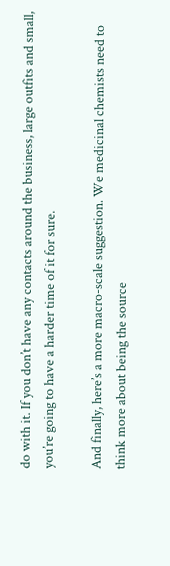do with it. If you don’t have any contacts around the business, large outfits and small, you’re going to have a harder time of it for sure.

And finally, here’s a more macro-scale suggestion. We medicinal chemists need to think more about being the source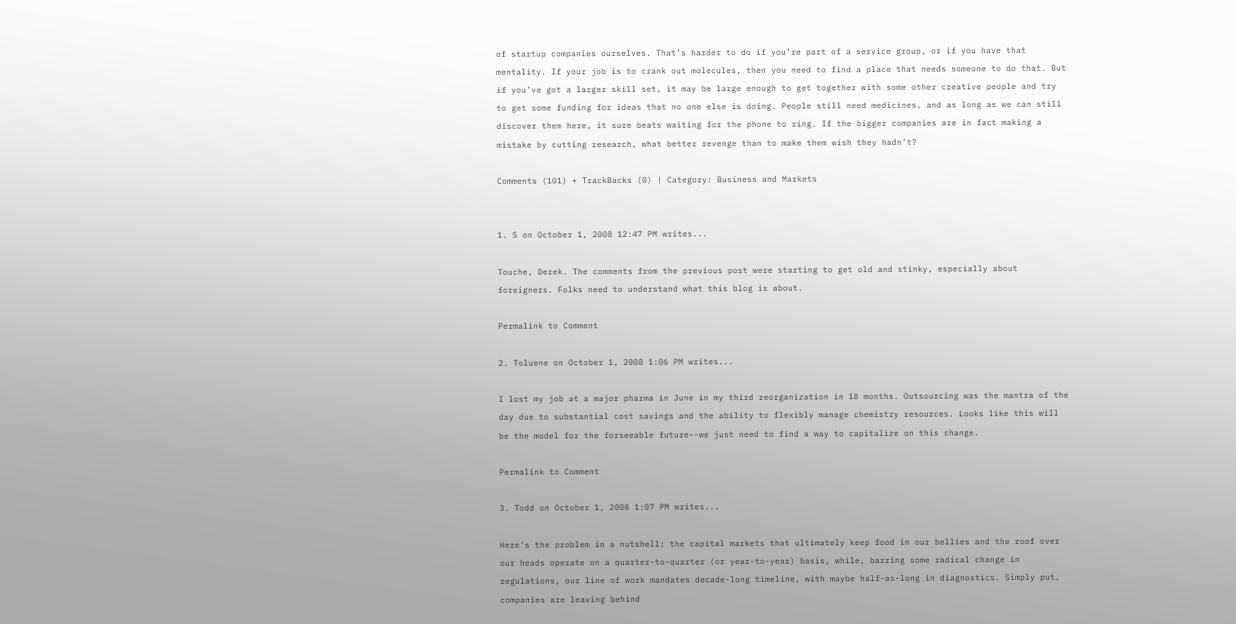of startup companies ourselves. That’s harder to do if you’re part of a service group, or if you have that mentality. If your job is to crank out molecules, then you need to find a place that needs someone to do that. But if you’ve got a larger skill set, it may be large enough to get together with some other creative people and try to get some funding for ideas that no one else is doing. People still need medicines, and as long as we can still discover them here, it sure beats waiting for the phone to ring. If the bigger companies are in fact making a mistake by cutting research, what better revenge than to make them wish they hadn’t?

Comments (101) + TrackBacks (0) | Category: Business and Markets


1. S on October 1, 2008 12:47 PM writes...

Touche, Derek. The comments from the previous post were starting to get old and stinky, especially about foreigners. Folks need to understand what this blog is about.

Permalink to Comment

2. Toluene on October 1, 2008 1:06 PM writes...

I lost my job at a major pharma in June in my third reorganization in 18 months. Outsourcing was the mantra of the day due to substantial cost savings and the ability to flexibly manage chemistry resources. Looks like this will be the model for the forseeable future--we just need to find a way to capitalize on this change.

Permalink to Comment

3. Todd on October 1, 2008 1:07 PM writes...

Here's the problem in a nutshell: the capital markets that ultimately keep food in our bellies and the roof over our heads operate on a quarter-to-quarter (or year-to-year) basis, while, barring some radical change in regulations, our line of work mandates decade-long timeline, with maybe half-as-long in diagnostics. Simply put, companies are leaving behind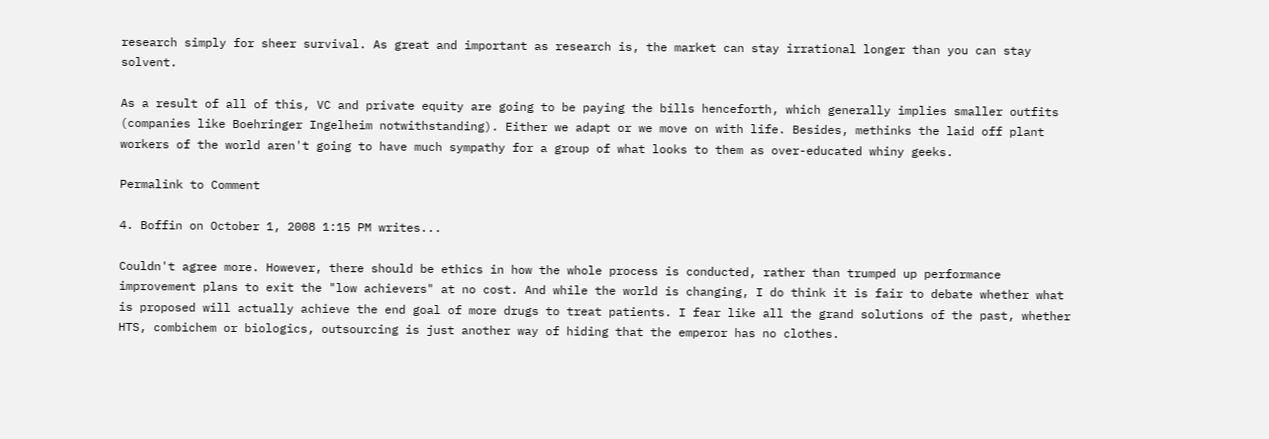research simply for sheer survival. As great and important as research is, the market can stay irrational longer than you can stay solvent.

As a result of all of this, VC and private equity are going to be paying the bills henceforth, which generally implies smaller outfits (companies like Boehringer Ingelheim notwithstanding). Either we adapt or we move on with life. Besides, methinks the laid off plant workers of the world aren't going to have much sympathy for a group of what looks to them as over-educated whiny geeks.

Permalink to Comment

4. Boffin on October 1, 2008 1:15 PM writes...

Couldn't agree more. However, there should be ethics in how the whole process is conducted, rather than trumped up performance improvement plans to exit the "low achievers" at no cost. And while the world is changing, I do think it is fair to debate whether what is proposed will actually achieve the end goal of more drugs to treat patients. I fear like all the grand solutions of the past, whether HTS, combichem or biologics, outsourcing is just another way of hiding that the emperor has no clothes.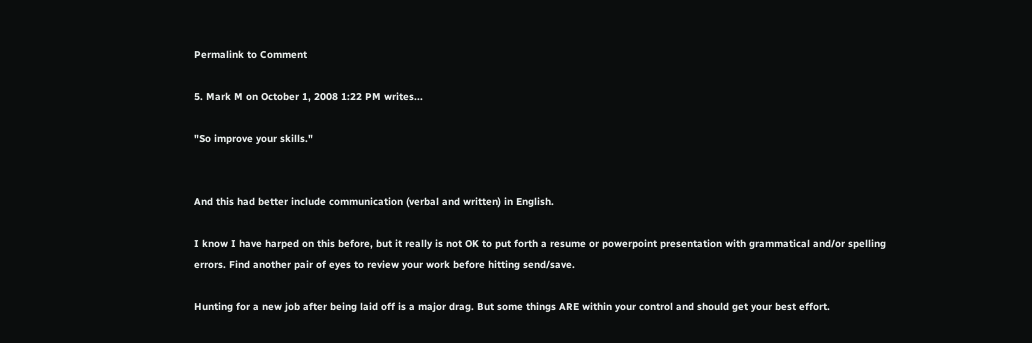Permalink to Comment

5. Mark M on October 1, 2008 1:22 PM writes...

"So improve your skills."


And this had better include communication (verbal and written) in English.

I know I have harped on this before, but it really is not OK to put forth a resume or powerpoint presentation with grammatical and/or spelling errors. Find another pair of eyes to review your work before hitting send/save.

Hunting for a new job after being laid off is a major drag. But some things ARE within your control and should get your best effort.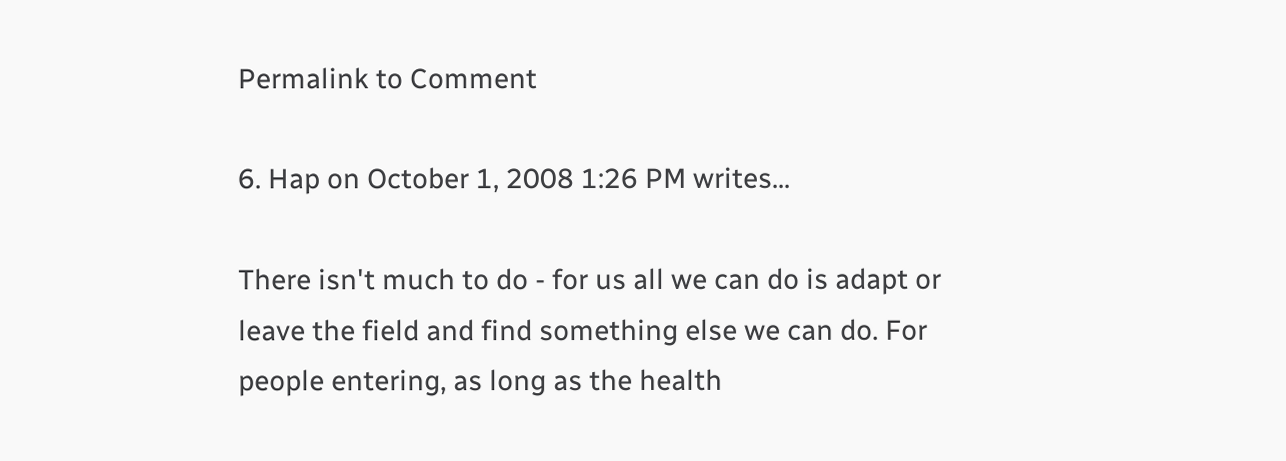Permalink to Comment

6. Hap on October 1, 2008 1:26 PM writes...

There isn't much to do - for us all we can do is adapt or leave the field and find something else we can do. For people entering, as long as the health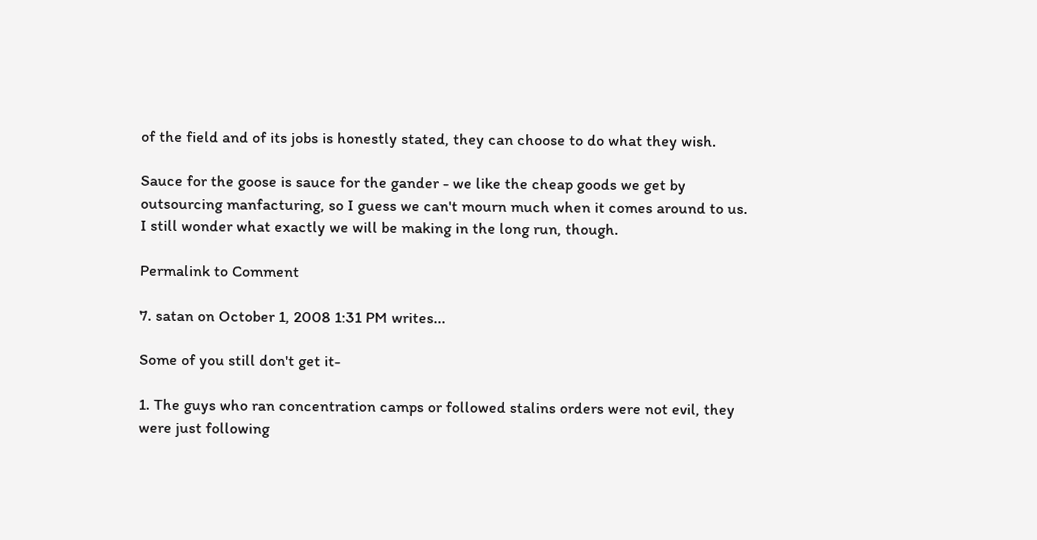of the field and of its jobs is honestly stated, they can choose to do what they wish.

Sauce for the goose is sauce for the gander - we like the cheap goods we get by outsourcing manfacturing, so I guess we can't mourn much when it comes around to us. I still wonder what exactly we will be making in the long run, though.

Permalink to Comment

7. satan on October 1, 2008 1:31 PM writes...

Some of you still don't get it-

1. The guys who ran concentration camps or followed stalins orders were not evil, they were just following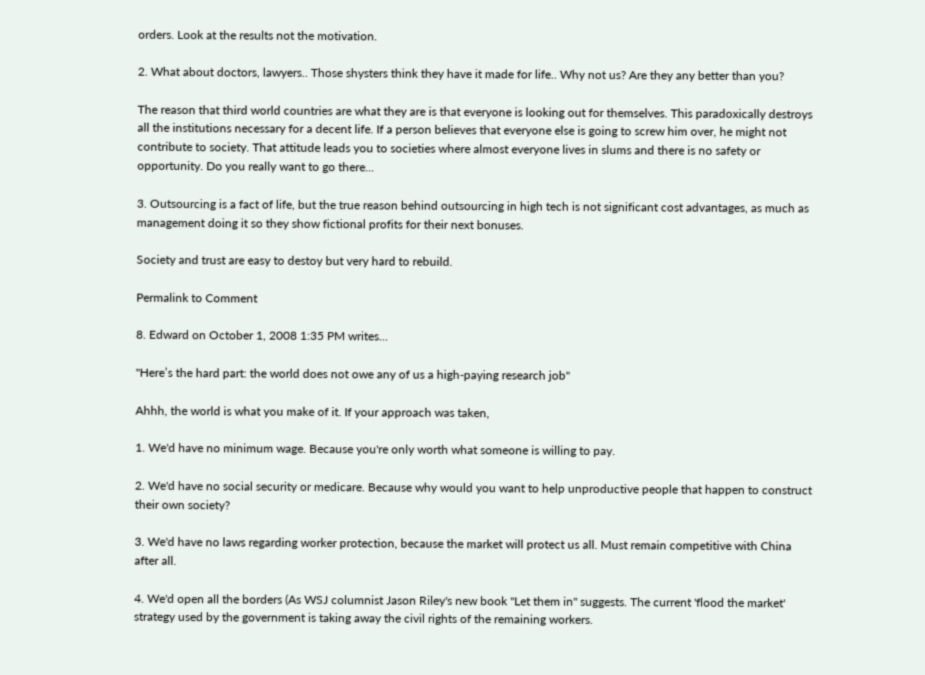orders. Look at the results not the motivation.

2. What about doctors, lawyers.. Those shysters think they have it made for life.. Why not us? Are they any better than you?

The reason that third world countries are what they are is that everyone is looking out for themselves. This paradoxically destroys all the institutions necessary for a decent life. If a person believes that everyone else is going to screw him over, he might not contribute to society. That attitude leads you to societies where almost everyone lives in slums and there is no safety or opportunity. Do you really want to go there...

3. Outsourcing is a fact of life, but the true reason behind outsourcing in high tech is not significant cost advantages, as much as management doing it so they show fictional profits for their next bonuses.

Society and trust are easy to destoy but very hard to rebuild.

Permalink to Comment

8. Edward on October 1, 2008 1:35 PM writes...

"Here’s the hard part: the world does not owe any of us a high-paying research job"

Ahhh, the world is what you make of it. If your approach was taken,

1. We'd have no minimum wage. Because you're only worth what someone is willing to pay.

2. We'd have no social security or medicare. Because why would you want to help unproductive people that happen to construct their own society?

3. We'd have no laws regarding worker protection, because the market will protect us all. Must remain competitive with China after all.

4. We'd open all the borders (As WSJ columnist Jason Riley's new book "Let them in" suggests. The current 'flood the market' strategy used by the government is taking away the civil rights of the remaining workers.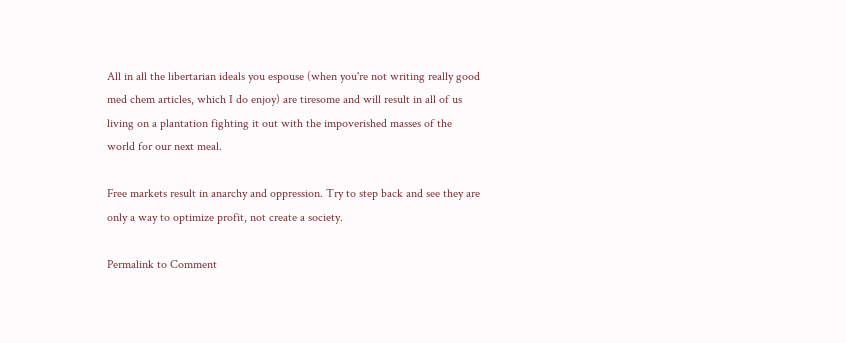All in all the libertarian ideals you espouse (when you're not writing really good med chem articles, which I do enjoy) are tiresome and will result in all of us living on a plantation fighting it out with the impoverished masses of the world for our next meal.

Free markets result in anarchy and oppression. Try to step back and see they are only a way to optimize profit, not create a society.

Permalink to Comment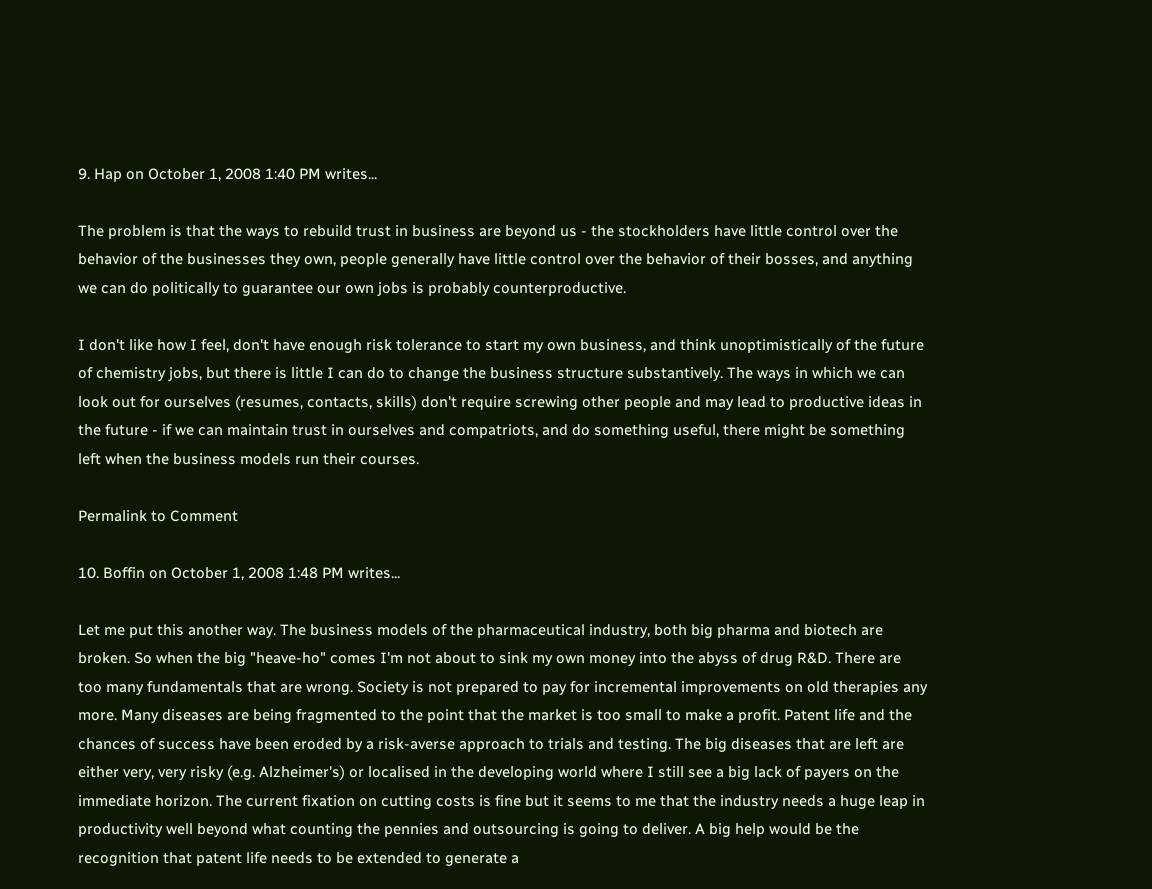9. Hap on October 1, 2008 1:40 PM writes...

The problem is that the ways to rebuild trust in business are beyond us - the stockholders have little control over the behavior of the businesses they own, people generally have little control over the behavior of their bosses, and anything we can do politically to guarantee our own jobs is probably counterproductive.

I don't like how I feel, don't have enough risk tolerance to start my own business, and think unoptimistically of the future of chemistry jobs, but there is little I can do to change the business structure substantively. The ways in which we can look out for ourselves (resumes, contacts, skills) don't require screwing other people and may lead to productive ideas in the future - if we can maintain trust in ourselves and compatriots, and do something useful, there might be something left when the business models run their courses.

Permalink to Comment

10. Boffin on October 1, 2008 1:48 PM writes...

Let me put this another way. The business models of the pharmaceutical industry, both big pharma and biotech are broken. So when the big "heave-ho" comes I'm not about to sink my own money into the abyss of drug R&D. There are too many fundamentals that are wrong. Society is not prepared to pay for incremental improvements on old therapies any more. Many diseases are being fragmented to the point that the market is too small to make a profit. Patent life and the chances of success have been eroded by a risk-averse approach to trials and testing. The big diseases that are left are either very, very risky (e.g. Alzheimer's) or localised in the developing world where I still see a big lack of payers on the immediate horizon. The current fixation on cutting costs is fine but it seems to me that the industry needs a huge leap in productivity well beyond what counting the pennies and outsourcing is going to deliver. A big help would be the recognition that patent life needs to be extended to generate a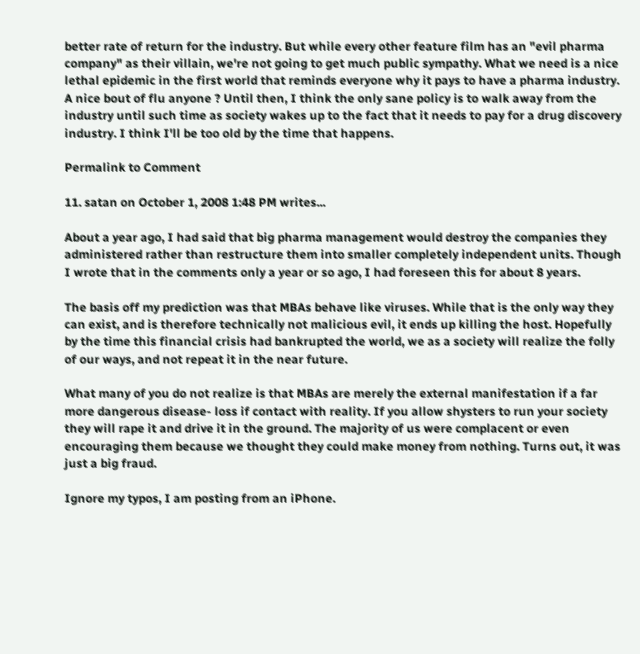better rate of return for the industry. But while every other feature film has an "evil pharma company" as their villain, we're not going to get much public sympathy. What we need is a nice lethal epidemic in the first world that reminds everyone why it pays to have a pharma industry. A nice bout of flu anyone ? Until then, I think the only sane policy is to walk away from the industry until such time as society wakes up to the fact that it needs to pay for a drug discovery industry. I think I'll be too old by the time that happens.

Permalink to Comment

11. satan on October 1, 2008 1:48 PM writes...

About a year ago, I had said that big pharma management would destroy the companies they administered rather than restructure them into smaller completely independent units. Though I wrote that in the comments only a year or so ago, I had foreseen this for about 8 years.

The basis off my prediction was that MBAs behave like viruses. While that is the only way they can exist, and is therefore technically not malicious evil, it ends up killing the host. Hopefully by the time this financial crisis had bankrupted the world, we as a society will realize the folly of our ways, and not repeat it in the near future.

What many of you do not realize is that MBAs are merely the external manifestation if a far more dangerous disease- loss if contact with reality. If you allow shysters to run your society they will rape it and drive it in the ground. The majority of us were complacent or even encouraging them because we thought they could make money from nothing. Turns out, it was just a big fraud.

Ignore my typos, I am posting from an iPhone.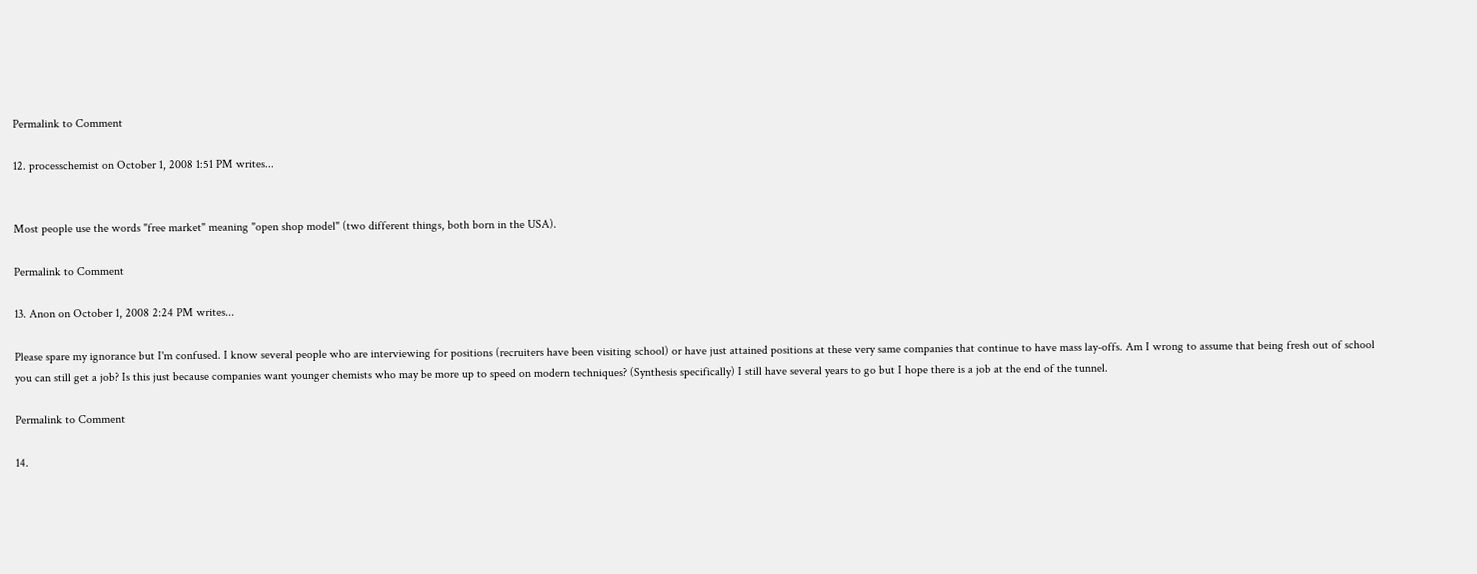Permalink to Comment

12. processchemist on October 1, 2008 1:51 PM writes...


Most people use the words "free market" meaning "open shop model" (two different things, both born in the USA).

Permalink to Comment

13. Anon on October 1, 2008 2:24 PM writes...

Please spare my ignorance but I'm confused. I know several people who are interviewing for positions (recruiters have been visiting school) or have just attained positions at these very same companies that continue to have mass lay-offs. Am I wrong to assume that being fresh out of school you can still get a job? Is this just because companies want younger chemists who may be more up to speed on modern techniques? (Synthesis specifically) I still have several years to go but I hope there is a job at the end of the tunnel.

Permalink to Comment

14.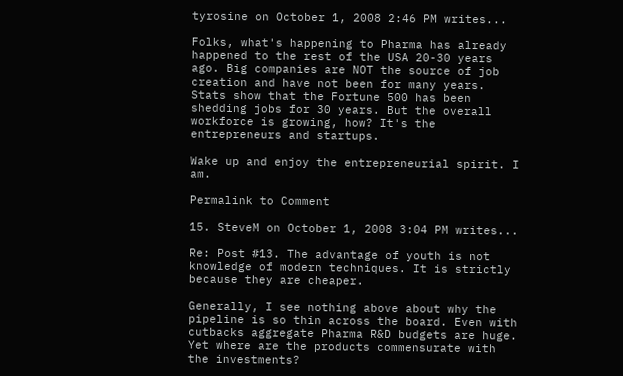tyrosine on October 1, 2008 2:46 PM writes...

Folks, what's happening to Pharma has already happened to the rest of the USA 20-30 years ago. Big companies are NOT the source of job creation and have not been for many years. Stats show that the Fortune 500 has been shedding jobs for 30 years. But the overall workforce is growing, how? It's the entrepreneurs and startups.

Wake up and enjoy the entrepreneurial spirit. I am.

Permalink to Comment

15. SteveM on October 1, 2008 3:04 PM writes...

Re: Post #13. The advantage of youth is not knowledge of modern techniques. It is strictly because they are cheaper.

Generally, I see nothing above about why the pipeline is so thin across the board. Even with cutbacks aggregate Pharma R&D budgets are huge. Yet where are the products commensurate with the investments?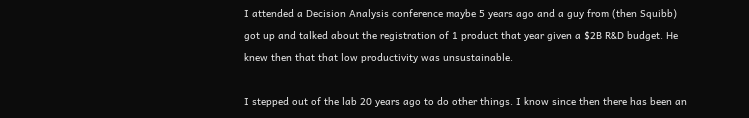I attended a Decision Analysis conference maybe 5 years ago and a guy from (then Squibb) got up and talked about the registration of 1 product that year given a $2B R&D budget. He knew then that that low productivity was unsustainable.

I stepped out of the lab 20 years ago to do other things. I know since then there has been an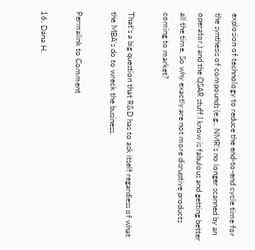explosion of technology to reduce the end-to-end cycle time for the synthesis of compounds (e.g., NMR's no longer scanned by an operator.) and the QSAR stuff I know is fabulous and getting better all the time. So why exactly are not more disruptive products coming to market?

That's a big question that R&D has to ask itself regardless of what the MBA's do to wreck the business.

Permalink to Comment

16. Dana H.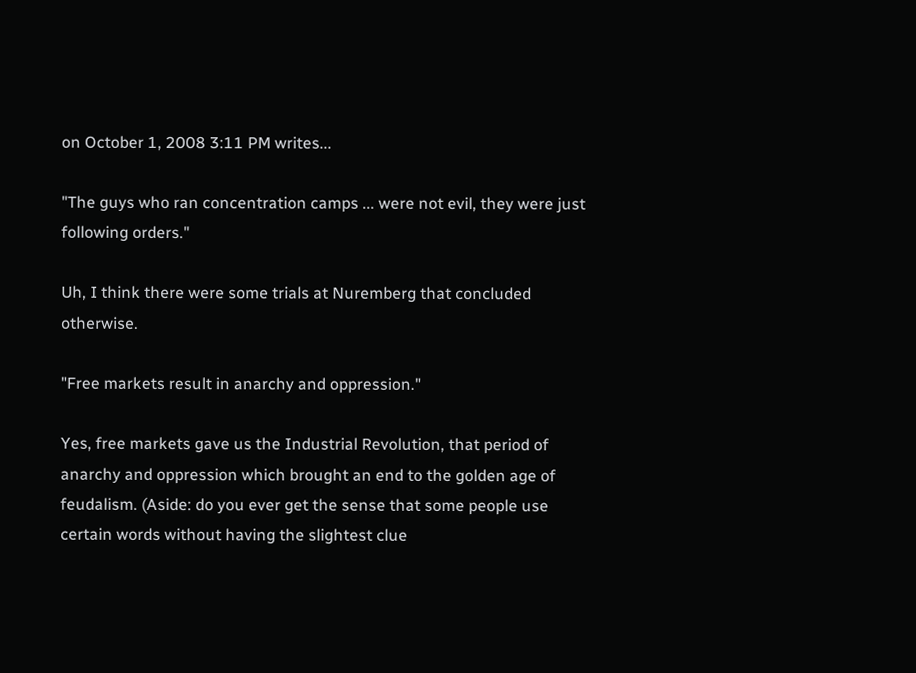on October 1, 2008 3:11 PM writes...

"The guys who ran concentration camps ... were not evil, they were just following orders."

Uh, I think there were some trials at Nuremberg that concluded otherwise.

"Free markets result in anarchy and oppression."

Yes, free markets gave us the Industrial Revolution, that period of anarchy and oppression which brought an end to the golden age of feudalism. (Aside: do you ever get the sense that some people use certain words without having the slightest clue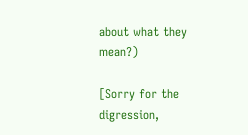about what they mean?)

[Sorry for the digression,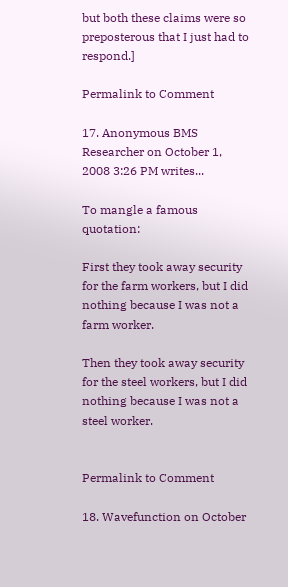but both these claims were so preposterous that I just had to respond.]

Permalink to Comment

17. Anonymous BMS Researcher on October 1, 2008 3:26 PM writes...

To mangle a famous quotation:

First they took away security for the farm workers, but I did nothing because I was not a farm worker.

Then they took away security for the steel workers, but I did nothing because I was not a steel worker.


Permalink to Comment

18. Wavefunction on October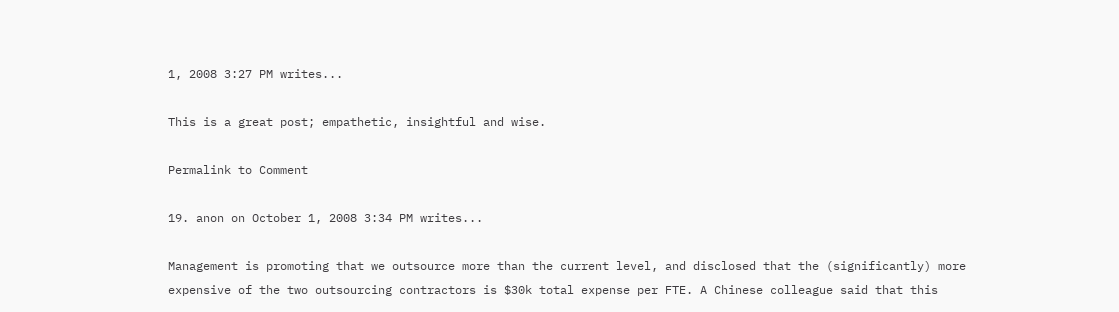1, 2008 3:27 PM writes...

This is a great post; empathetic, insightful and wise.

Permalink to Comment

19. anon on October 1, 2008 3:34 PM writes...

Management is promoting that we outsource more than the current level, and disclosed that the (significantly) more expensive of the two outsourcing contractors is $30k total expense per FTE. A Chinese colleague said that this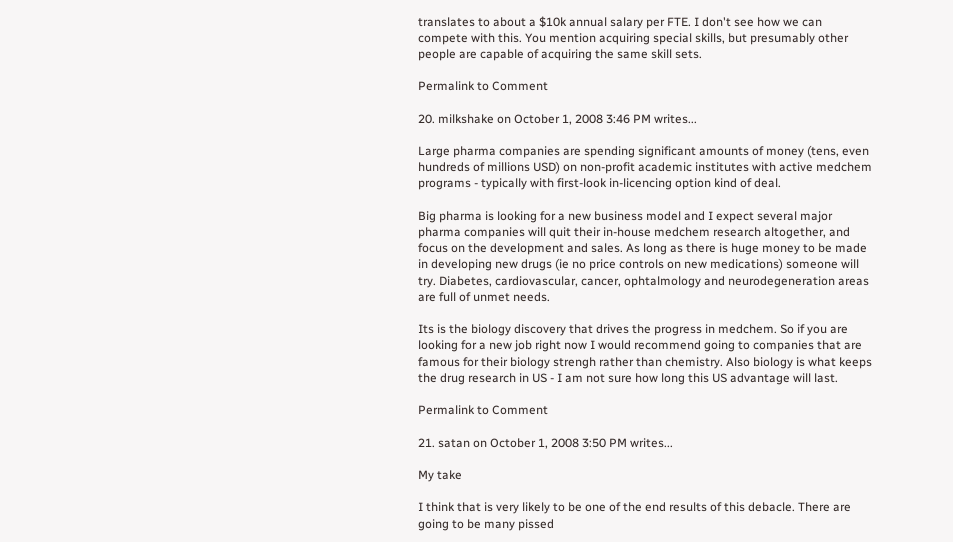translates to about a $10k annual salary per FTE. I don't see how we can compete with this. You mention acquiring special skills, but presumably other people are capable of acquiring the same skill sets.

Permalink to Comment

20. milkshake on October 1, 2008 3:46 PM writes...

Large pharma companies are spending significant amounts of money (tens, even hundreds of millions USD) on non-profit academic institutes with active medchem programs - typically with first-look in-licencing option kind of deal.

Big pharma is looking for a new business model and I expect several major pharma companies will quit their in-house medchem research altogether, and focus on the development and sales. As long as there is huge money to be made in developing new drugs (ie no price controls on new medications) someone will try. Diabetes, cardiovascular, cancer, ophtalmology and neurodegeneration areas are full of unmet needs.

Its is the biology discovery that drives the progress in medchem. So if you are looking for a new job right now I would recommend going to companies that are famous for their biology strengh rather than chemistry. Also biology is what keeps the drug research in US - I am not sure how long this US advantage will last.

Permalink to Comment

21. satan on October 1, 2008 3:50 PM writes...

My take

I think that is very likely to be one of the end results of this debacle. There are going to be many pissed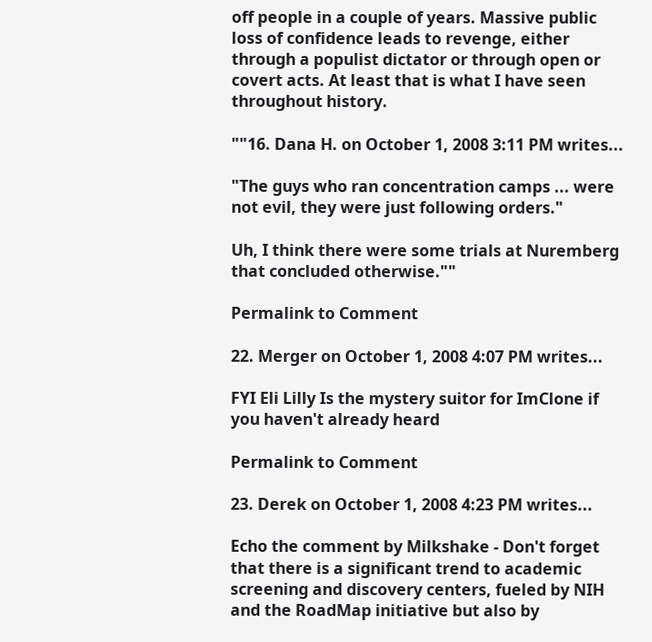off people in a couple of years. Massive public loss of confidence leads to revenge, either through a populist dictator or through open or covert acts. At least that is what I have seen throughout history.

""16. Dana H. on October 1, 2008 3:11 PM writes...

"The guys who ran concentration camps ... were not evil, they were just following orders."

Uh, I think there were some trials at Nuremberg that concluded otherwise.""

Permalink to Comment

22. Merger on October 1, 2008 4:07 PM writes...

FYI Eli Lilly Is the mystery suitor for ImClone if you haven't already heard

Permalink to Comment

23. Derek on October 1, 2008 4:23 PM writes...

Echo the comment by Milkshake - Don't forget that there is a significant trend to academic screening and discovery centers, fueled by NIH and the RoadMap initiative but also by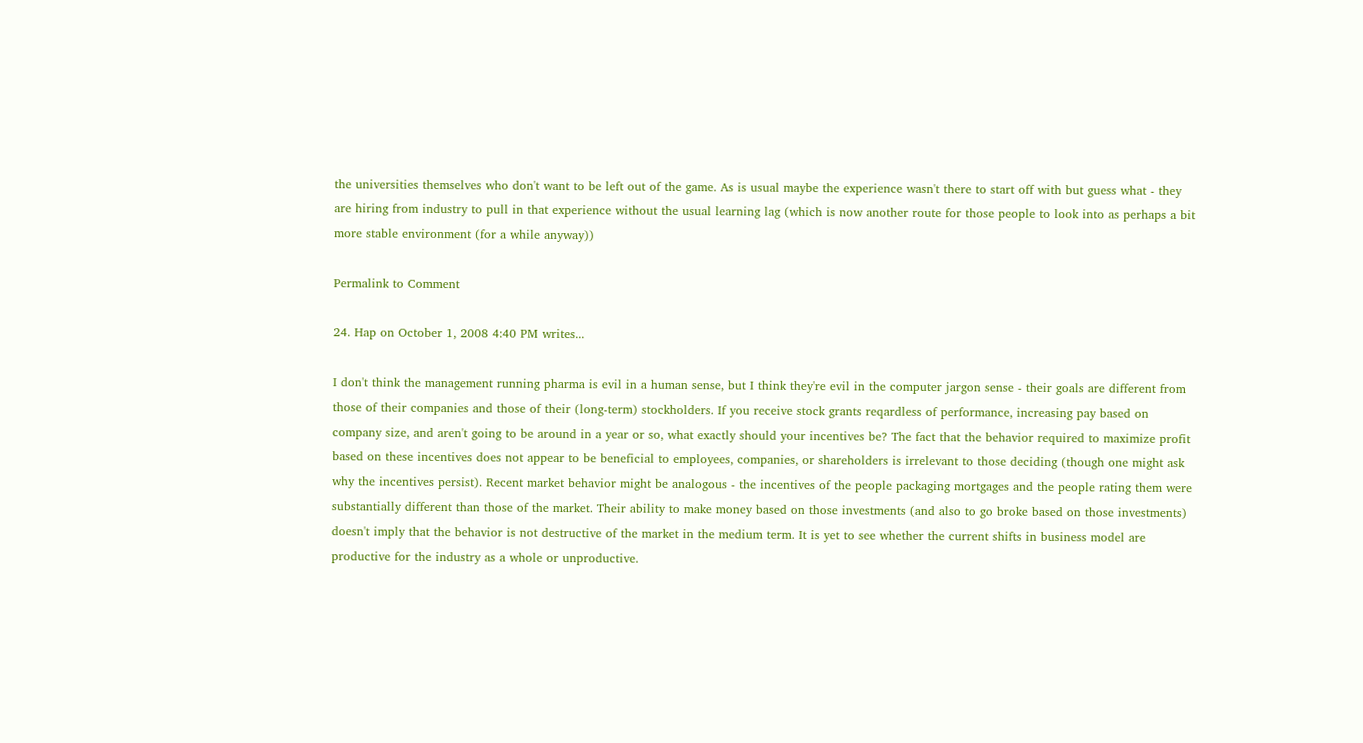the universities themselves who don't want to be left out of the game. As is usual maybe the experience wasn't there to start off with but guess what - they are hiring from industry to pull in that experience without the usual learning lag (which is now another route for those people to look into as perhaps a bit more stable environment (for a while anyway))

Permalink to Comment

24. Hap on October 1, 2008 4:40 PM writes...

I don't think the management running pharma is evil in a human sense, but I think they're evil in the computer jargon sense - their goals are different from those of their companies and those of their (long-term) stockholders. If you receive stock grants reqardless of performance, increasing pay based on company size, and aren't going to be around in a year or so, what exactly should your incentives be? The fact that the behavior required to maximize profit based on these incentives does not appear to be beneficial to employees, companies, or shareholders is irrelevant to those deciding (though one might ask why the incentives persist). Recent market behavior might be analogous - the incentives of the people packaging mortgages and the people rating them were substantially different than those of the market. Their ability to make money based on those investments (and also to go broke based on those investments) doesn't imply that the behavior is not destructive of the market in the medium term. It is yet to see whether the current shifts in business model are productive for the industry as a whole or unproductive.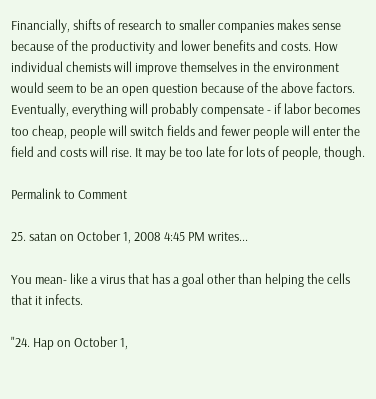Financially, shifts of research to smaller companies makes sense because of the productivity and lower benefits and costs. How individual chemists will improve themselves in the environment would seem to be an open question because of the above factors. Eventually, everything will probably compensate - if labor becomes too cheap, people will switch fields and fewer people will enter the field and costs will rise. It may be too late for lots of people, though.

Permalink to Comment

25. satan on October 1, 2008 4:45 PM writes...

You mean- like a virus that has a goal other than helping the cells that it infects.

"24. Hap on October 1,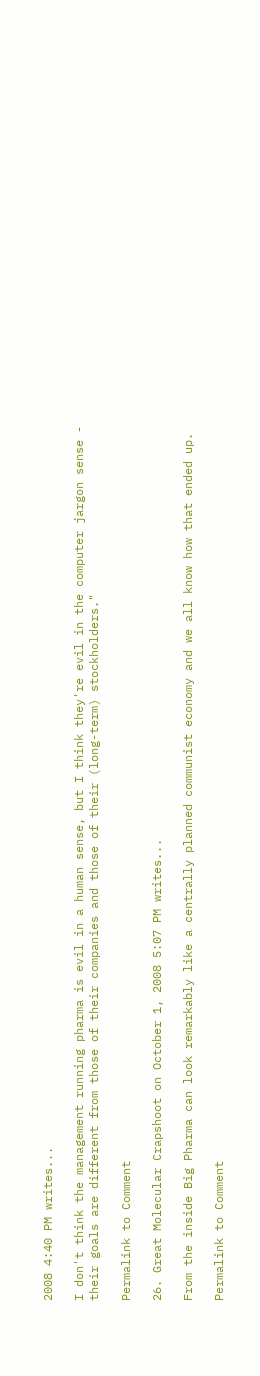2008 4:40 PM writes...

I don't think the management running pharma is evil in a human sense, but I think they're evil in the computer jargon sense - their goals are different from those of their companies and those of their (long-term) stockholders."

Permalink to Comment

26. Great Molecular Crapshoot on October 1, 2008 5:07 PM writes...

From the inside Big Pharma can look remarkably like a centrally planned communist economy and we all know how that ended up.

Permalink to Comment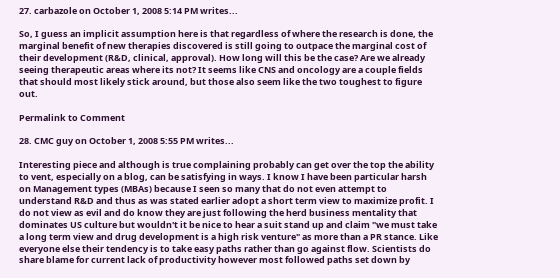27. carbazole on October 1, 2008 5:14 PM writes...

So, I guess an implicit assumption here is that regardless of where the research is done, the marginal benefit of new therapies discovered is still going to outpace the marginal cost of their development (R&D, clinical, approval). How long will this be the case? Are we already seeing therapeutic areas where its not? It seems like CNS and oncology are a couple fields that should most likely stick around, but those also seem like the two toughest to figure out.

Permalink to Comment

28. CMC guy on October 1, 2008 5:55 PM writes...

Interesting piece and although is true complaining probably can get over the top the ability to vent, especially on a blog, can be satisfying in ways. I know I have been particular harsh on Management types (MBAs) because I seen so many that do not even attempt to understand R&D and thus as was stated earlier adopt a short term view to maximize profit. I do not view as evil and do know they are just following the herd business mentality that dominates US culture but wouldn't it be nice to hear a suit stand up and claim "we must take a long term view and drug development is a high risk venture" as more than a PR stance. Like everyone else their tendency is to take easy paths rather than go against flow. Scientists do share blame for current lack of productivity however most followed paths set down by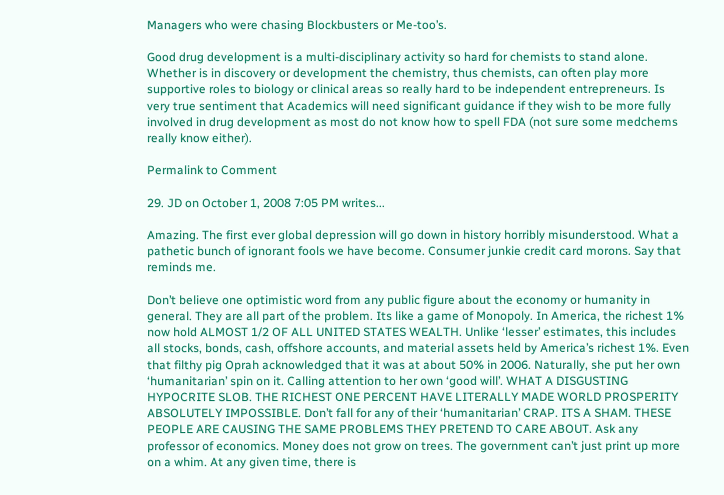Managers who were chasing Blockbusters or Me-too’s.

Good drug development is a multi-disciplinary activity so hard for chemists to stand alone. Whether is in discovery or development the chemistry, thus chemists, can often play more supportive roles to biology or clinical areas so really hard to be independent entrepreneurs. Is very true sentiment that Academics will need significant guidance if they wish to be more fully involved in drug development as most do not know how to spell FDA (not sure some medchems really know either).

Permalink to Comment

29. JD on October 1, 2008 7:05 PM writes...

Amazing. The first ever global depression will go down in history horribly misunderstood. What a pathetic bunch of ignorant fools we have become. Consumer junkie credit card morons. Say that reminds me.

Don’t believe one optimistic word from any public figure about the economy or humanity in general. They are all part of the problem. Its like a game of Monopoly. In America, the richest 1% now hold ALMOST 1/2 OF ALL UNITED STATES WEALTH. Unlike ‘lesser’ estimates, this includes all stocks, bonds, cash, offshore accounts, and material assets held by America’s richest 1%. Even that filthy pig Oprah acknowledged that it was at about 50% in 2006. Naturally, she put her own ‘humanitarian’ spin on it. Calling attention to her own ‘good will’. WHAT A DISGUSTING HYPOCRITE SLOB. THE RICHEST ONE PERCENT HAVE LITERALLY MADE WORLD PROSPERITY ABSOLUTELY IMPOSSIBLE. Don’t fall for any of their ‘humanitarian’ CRAP. ITS A SHAM. THESE PEOPLE ARE CAUSING THE SAME PROBLEMS THEY PRETEND TO CARE ABOUT. Ask any professor of economics. Money does not grow on trees. The government can’t just print up more on a whim. At any given time, there is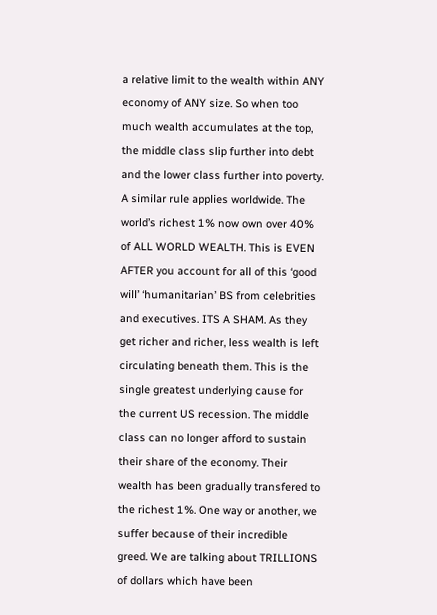a relative limit to the wealth within ANY economy of ANY size. So when too much wealth accumulates at the top, the middle class slip further into debt and the lower class further into poverty. A similar rule applies worldwide. The world’s richest 1% now own over 40% of ALL WORLD WEALTH. This is EVEN AFTER you account for all of this ‘good will’ ‘humanitarian’ BS from celebrities and executives. ITS A SHAM. As they get richer and richer, less wealth is left circulating beneath them. This is the single greatest underlying cause for the current US recession. The middle class can no longer afford to sustain their share of the economy. Their wealth has been gradually transfered to the richest 1%. One way or another, we suffer because of their incredible greed. We are talking about TRILLIONS of dollars which have been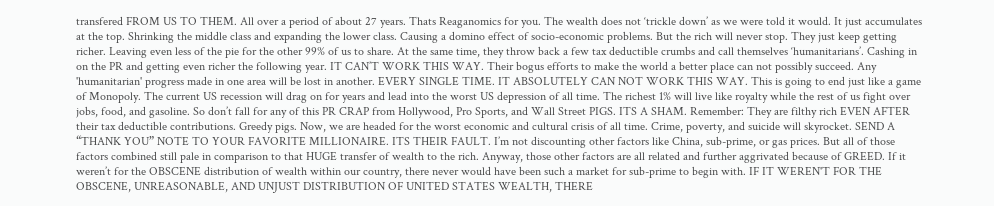transfered FROM US TO THEM. All over a period of about 27 years. Thats Reaganomics for you. The wealth does not ‘trickle down’ as we were told it would. It just accumulates at the top. Shrinking the middle class and expanding the lower class. Causing a domino effect of socio-economic problems. But the rich will never stop. They just keep getting richer. Leaving even less of the pie for the other 99% of us to share. At the same time, they throw back a few tax deductible crumbs and call themselves ‘humanitarians’. Cashing in on the PR and getting even richer the following year. IT CAN’T WORK THIS WAY. Their bogus efforts to make the world a better place can not possibly succeed. Any 'humanitarian' progress made in one area will be lost in another. EVERY SINGLE TIME. IT ABSOLUTELY CAN NOT WORK THIS WAY. This is going to end just like a game of Monopoly. The current US recession will drag on for years and lead into the worst US depression of all time. The richest 1% will live like royalty while the rest of us fight over jobs, food, and gasoline. So don’t fall for any of this PR CRAP from Hollywood, Pro Sports, and Wall Street PIGS. ITS A SHAM. Remember: They are filthy rich EVEN AFTER their tax deductible contributions. Greedy pigs. Now, we are headed for the worst economic and cultural crisis of all time. Crime, poverty, and suicide will skyrocket. SEND A “THANK YOU” NOTE TO YOUR FAVORITE MILLIONAIRE. ITS THEIR FAULT. I’m not discounting other factors like China, sub-prime, or gas prices. But all of those factors combined still pale in comparison to that HUGE transfer of wealth to the rich. Anyway, those other factors are all related and further aggrivated because of GREED. If it weren’t for the OBSCENE distribution of wealth within our country, there never would have been such a market for sub-prime to begin with. IF IT WEREN'T FOR THE OBSCENE, UNREASONABLE, AND UNJUST DISTRIBUTION OF UNITED STATES WEALTH, THERE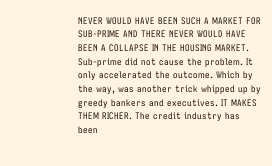NEVER WOULD HAVE BEEN SUCH A MARKET FOR SUB-PRIME AND THERE NEVER WOULD HAVE BEEN A COLLAPSE IN THE HOUSING MARKET. Sub-prime did not cause the problem. It only accelerated the outcome. Which by the way, was another trick whipped up by greedy bankers and executives. IT MAKES THEM RICHER. The credit industry has been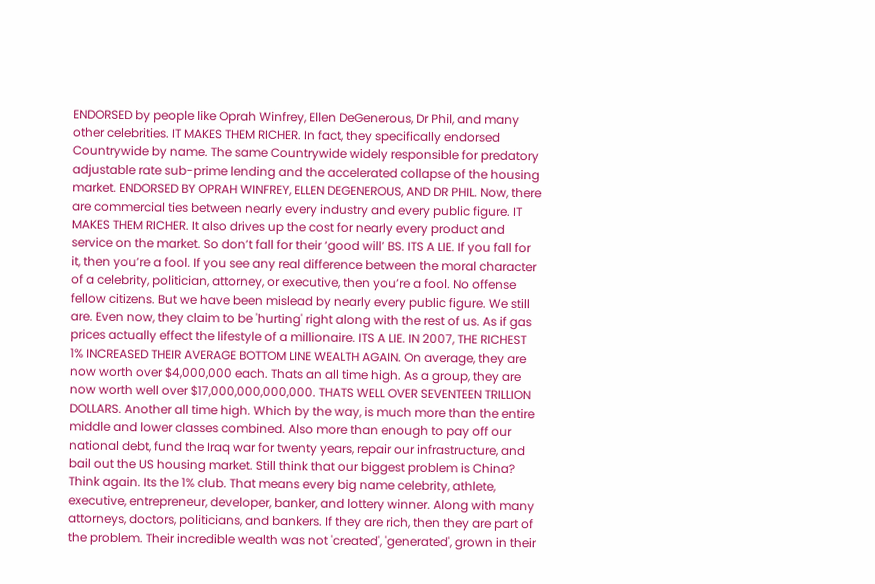ENDORSED by people like Oprah Winfrey, Ellen DeGenerous, Dr Phil, and many other celebrities. IT MAKES THEM RICHER. In fact, they specifically endorsed Countrywide by name. The same Countrywide widely responsible for predatory adjustable rate sub-prime lending and the accelerated collapse of the housing market. ENDORSED BY OPRAH WINFREY, ELLEN DEGENEROUS, AND DR PHIL. Now, there are commercial ties between nearly every industry and every public figure. IT MAKES THEM RICHER. It also drives up the cost for nearly every product and service on the market. So don’t fall for their ‘good will’ BS. ITS A LIE. If you fall for it, then you’re a fool. If you see any real difference between the moral character of a celebrity, politician, attorney, or executive, then you’re a fool. No offense fellow citizens. But we have been mislead by nearly every public figure. We still are. Even now, they claim to be 'hurting' right along with the rest of us. As if gas prices actually effect the lifestyle of a millionaire. ITS A LIE. IN 2007, THE RICHEST 1% INCREASED THEIR AVERAGE BOTTOM LINE WEALTH AGAIN. On average, they are now worth over $4,000,000 each. Thats an all time high. As a group, they are now worth well over $17,000,000,000,000. THATS WELL OVER SEVENTEEN TRILLION DOLLARS. Another all time high. Which by the way, is much more than the entire middle and lower classes combined. Also more than enough to pay off our national debt, fund the Iraq war for twenty years, repair our infrastructure, and bail out the US housing market. Still think that our biggest problem is China? Think again. Its the 1% club. That means every big name celebrity, athlete, executive, entrepreneur, developer, banker, and lottery winner. Along with many attorneys, doctors, politicians, and bankers. If they are rich, then they are part of the problem. Their incredible wealth was not 'created', 'generated', grown in their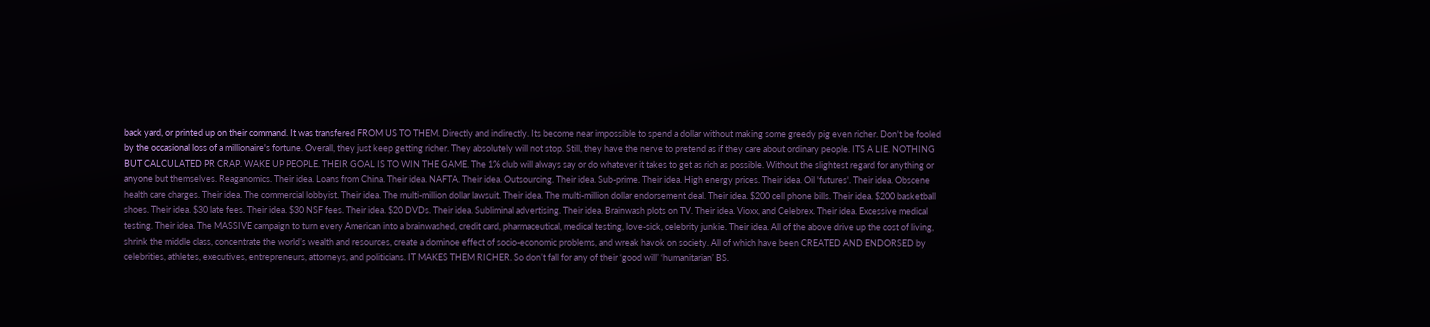back yard, or printed up on their command. It was transfered FROM US TO THEM. Directly and indirectly. Its become near impossible to spend a dollar without making some greedy pig even richer. Don't be fooled by the occasional loss of a millionaire's fortune. Overall, they just keep getting richer. They absolutely will not stop. Still, they have the nerve to pretend as if they care about ordinary people. ITS A LIE. NOTHING BUT CALCULATED PR CRAP. WAKE UP PEOPLE. THEIR GOAL IS TO WIN THE GAME. The 1% club will always say or do whatever it takes to get as rich as possible. Without the slightest regard for anything or anyone but themselves. Reaganomics. Their idea. Loans from China. Their idea. NAFTA. Their idea. Outsourcing. Their idea. Sub-prime. Their idea. High energy prices. Their idea. Oil 'futures'. Their idea. Obscene health care charges. Their idea. The commercial lobbyist. Their idea. The multi-million dollar lawsuit. Their idea. The multi-million dollar endorsement deal. Their idea. $200 cell phone bills. Their idea. $200 basketball shoes. Their idea. $30 late fees. Their idea. $30 NSF fees. Their idea. $20 DVDs. Their idea. Subliminal advertising. Their idea. Brainwash plots on TV. Their idea. Vioxx, and Celebrex. Their idea. Excessive medical testing. Their idea. The MASSIVE campaign to turn every American into a brainwashed, credit card, pharmaceutical, medical testing, love-sick, celebrity junkie. Their idea. All of the above drive up the cost of living, shrink the middle class, concentrate the world’s wealth and resources, create a dominoe effect of socio-economic problems, and wreak havok on society. All of which have been CREATED AND ENDORSED by celebrities, athletes, executives, entrepreneurs, attorneys, and politicians. IT MAKES THEM RICHER. So don’t fall for any of their ‘good will’ ‘humanitarian’ BS.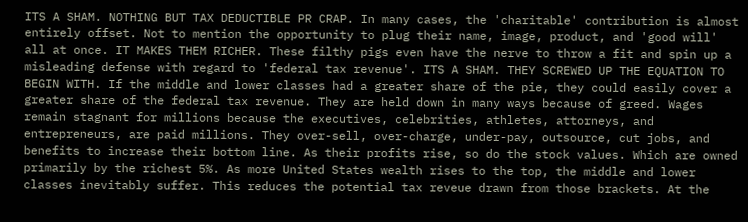ITS A SHAM. NOTHING BUT TAX DEDUCTIBLE PR CRAP. In many cases, the 'charitable' contribution is almost entirely offset. Not to mention the opportunity to plug their name, image, product, and 'good will' all at once. IT MAKES THEM RICHER. These filthy pigs even have the nerve to throw a fit and spin up a misleading defense with regard to 'federal tax revenue'. ITS A SHAM. THEY SCREWED UP THE EQUATION TO BEGIN WITH. If the middle and lower classes had a greater share of the pie, they could easily cover a greater share of the federal tax revenue. They are held down in many ways because of greed. Wages remain stagnant for millions because the executives, celebrities, athletes, attorneys, and entrepreneurs, are paid millions. They over-sell, over-charge, under-pay, outsource, cut jobs, and benefits to increase their bottom line. As their profits rise, so do the stock values. Which are owned primarily by the richest 5%. As more United States wealth rises to the top, the middle and lower classes inevitably suffer. This reduces the potential tax reveue drawn from those brackets. At the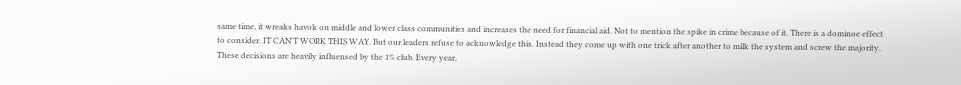same time, it wreaks havok on middle and lower class communities and increases the need for financial aid. Not to mention the spike in crime because of it. There is a dominoe effect to consider. IT CAN'T WORK THIS WAY. But our leaders refuse to acknowledge this. Instead they come up with one trick after another to milk the system and screw the majority. These decisions are heavily influensed by the 1% club. Every year,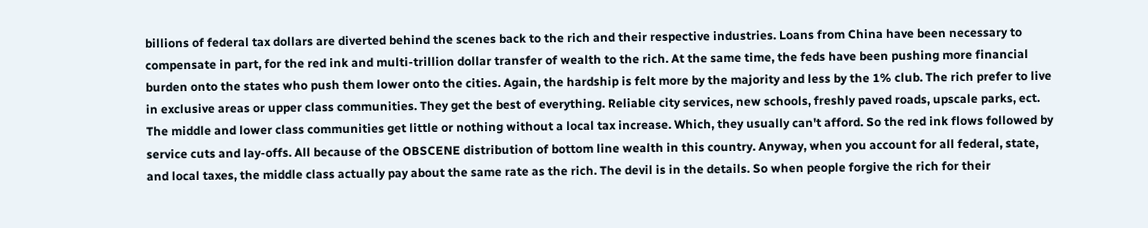billions of federal tax dollars are diverted behind the scenes back to the rich and their respective industries. Loans from China have been necessary to compensate in part, for the red ink and multi-trillion dollar transfer of wealth to the rich. At the same time, the feds have been pushing more financial burden onto the states who push them lower onto the cities. Again, the hardship is felt more by the majority and less by the 1% club. The rich prefer to live in exclusive areas or upper class communities. They get the best of everything. Reliable city services, new schools, freshly paved roads, upscale parks, ect. The middle and lower class communities get little or nothing without a local tax increase. Which, they usually can't afford. So the red ink flows followed by service cuts and lay-offs. All because of the OBSCENE distribution of bottom line wealth in this country. Anyway, when you account for all federal, state, and local taxes, the middle class actually pay about the same rate as the rich. The devil is in the details. So when people forgive the rich for their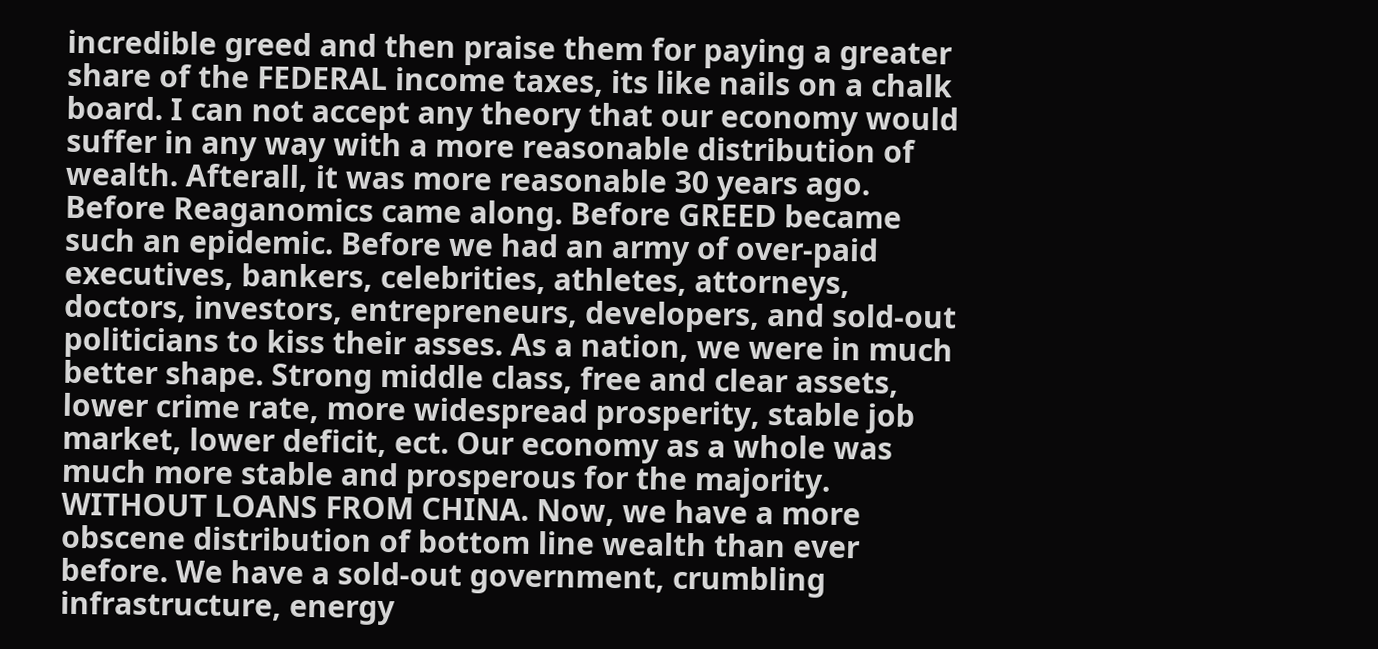incredible greed and then praise them for paying a greater share of the FEDERAL income taxes, its like nails on a chalk board. I can not accept any theory that our economy would suffer in any way with a more reasonable distribution of wealth. Afterall, it was more reasonable 30 years ago. Before Reaganomics came along. Before GREED became such an epidemic. Before we had an army of over-paid executives, bankers, celebrities, athletes, attorneys, doctors, investors, entrepreneurs, developers, and sold-out politicians to kiss their asses. As a nation, we were in much better shape. Strong middle class, free and clear assets, lower crime rate, more widespread prosperity, stable job market, lower deficit, ect. Our economy as a whole was much more stable and prosperous for the majority. WITHOUT LOANS FROM CHINA. Now, we have a more obscene distribution of bottom line wealth than ever before. We have a sold-out government, crumbling infrastructure, energy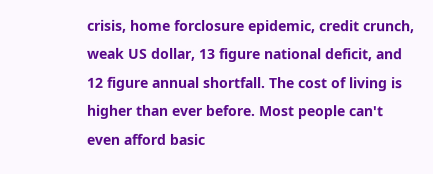crisis, home forclosure epidemic, credit crunch, weak US dollar, 13 figure national deficit, and 12 figure annual shortfall. The cost of living is higher than ever before. Most people can't even afford basic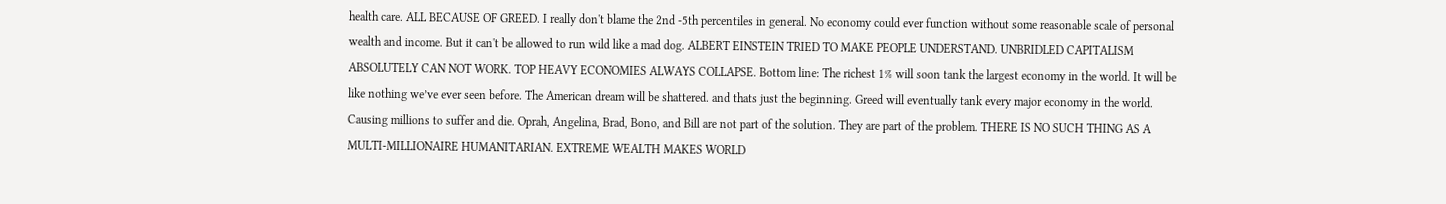health care. ALL BECAUSE OF GREED. I really don't blame the 2nd -5th percentiles in general. No economy could ever function without some reasonable scale of personal wealth and income. But it can't be allowed to run wild like a mad dog. ALBERT EINSTEIN TRIED TO MAKE PEOPLE UNDERSTAND. UNBRIDLED CAPITALISM ABSOLUTELY CAN NOT WORK. TOP HEAVY ECONOMIES ALWAYS COLLAPSE. Bottom line: The richest 1% will soon tank the largest economy in the world. It will be like nothing we’ve ever seen before. The American dream will be shattered. and thats just the beginning. Greed will eventually tank every major economy in the world. Causing millions to suffer and die. Oprah, Angelina, Brad, Bono, and Bill are not part of the solution. They are part of the problem. THERE IS NO SUCH THING AS A MULTI-MILLIONAIRE HUMANITARIAN. EXTREME WEALTH MAKES WORLD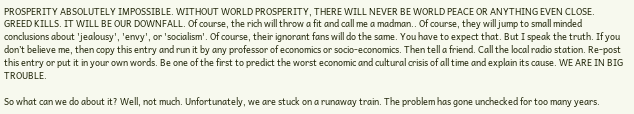PROSPERITY ABSOLUTELY IMPOSSIBLE. WITHOUT WORLD PROSPERITY, THERE WILL NEVER BE WORLD PEACE OR ANYTHING EVEN CLOSE. GREED KILLS. IT WILL BE OUR DOWNFALL. Of course, the rich will throw a fit and call me a madman.. Of course, they will jump to small minded conclusions about 'jealousy', 'envy', or 'socialism'. Of course, their ignorant fans will do the same. You have to expect that. But I speak the truth. If you don’t believe me, then copy this entry and run it by any professor of economics or socio-economics. Then tell a friend. Call the local radio station. Re-post this entry or put it in your own words. Be one of the first to predict the worst economic and cultural crisis of all time and explain its cause. WE ARE IN BIG TROUBLE.

So what can we do about it? Well, not much. Unfortunately, we are stuck on a runaway train. The problem has gone unchecked for too many years.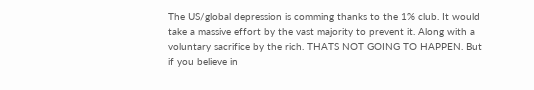The US/global depression is comming thanks to the 1% club. It would take a massive effort by the vast majority to prevent it. Along with a voluntary sacrifice by the rich. THATS NOT GOING TO HAPPEN. But if you believe in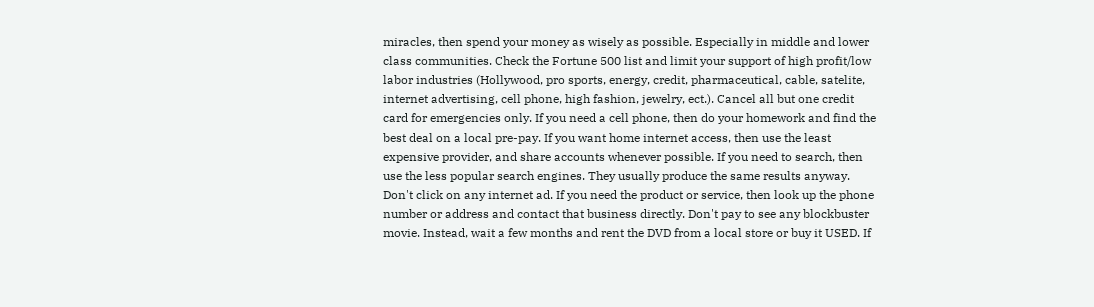miracles, then spend your money as wisely as possible. Especially in middle and lower class communities. Check the Fortune 500 list and limit your support of high profit/low labor industries (Hollywood, pro sports, energy, credit, pharmaceutical, cable, satelite, internet advertising, cell phone, high fashion, jewelry, ect.). Cancel all but one credit card for emergencies only. If you need a cell phone, then do your homework and find the best deal on a local pre-pay. If you want home internet access, then use the least expensive provider, and share accounts whenever possible. If you need to search, then use the less popular search engines. They usually produce the same results anyway. Don't click on any internet ad. If you need the product or service, then look up the phone number or address and contact that business directly. Don't pay to see any blockbuster movie. Instead, wait a few months and rent the DVD from a local store or buy it USED. If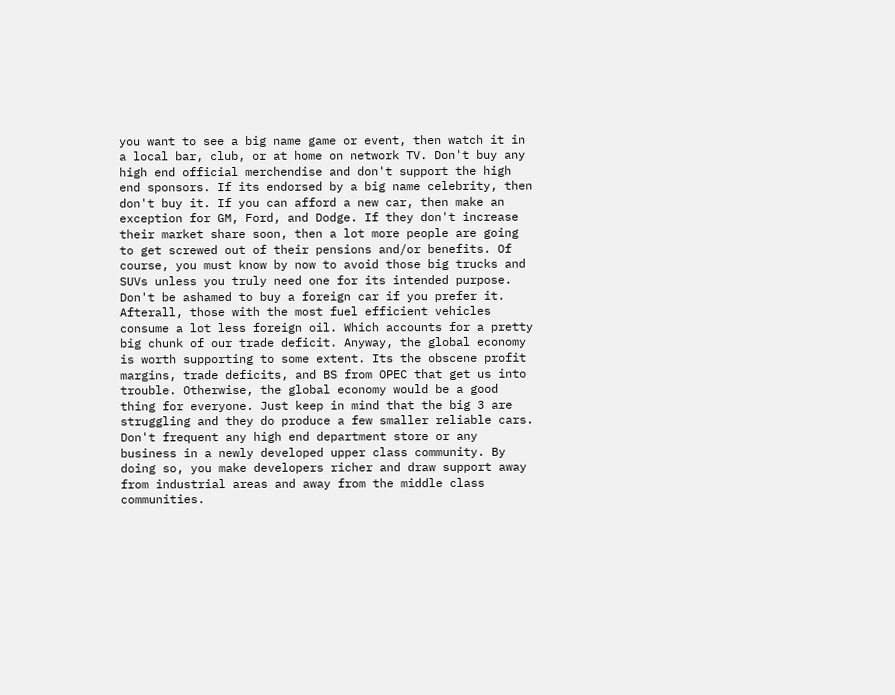you want to see a big name game or event, then watch it in a local bar, club, or at home on network TV. Don't buy any high end official merchendise and don't support the high end sponsors. If its endorsed by a big name celebrity, then don't buy it. If you can afford a new car, then make an exception for GM, Ford, and Dodge. If they don't increase their market share soon, then a lot more people are going to get screwed out of their pensions and/or benefits. Of course, you must know by now to avoid those big trucks and SUVs unless you truly need one for its intended purpose. Don't be ashamed to buy a foreign car if you prefer it. Afterall, those with the most fuel efficient vehicles consume a lot less foreign oil. Which accounts for a pretty big chunk of our trade deficit. Anyway, the global economy is worth supporting to some extent. Its the obscene profit margins, trade deficits, and BS from OPEC that get us into trouble. Otherwise, the global economy would be a good thing for everyone. Just keep in mind that the big 3 are struggling and they do produce a few smaller reliable cars. Don't frequent any high end department store or any business in a newly developed upper class community. By doing so, you make developers richer and draw support away from industrial areas and away from the middle class communities.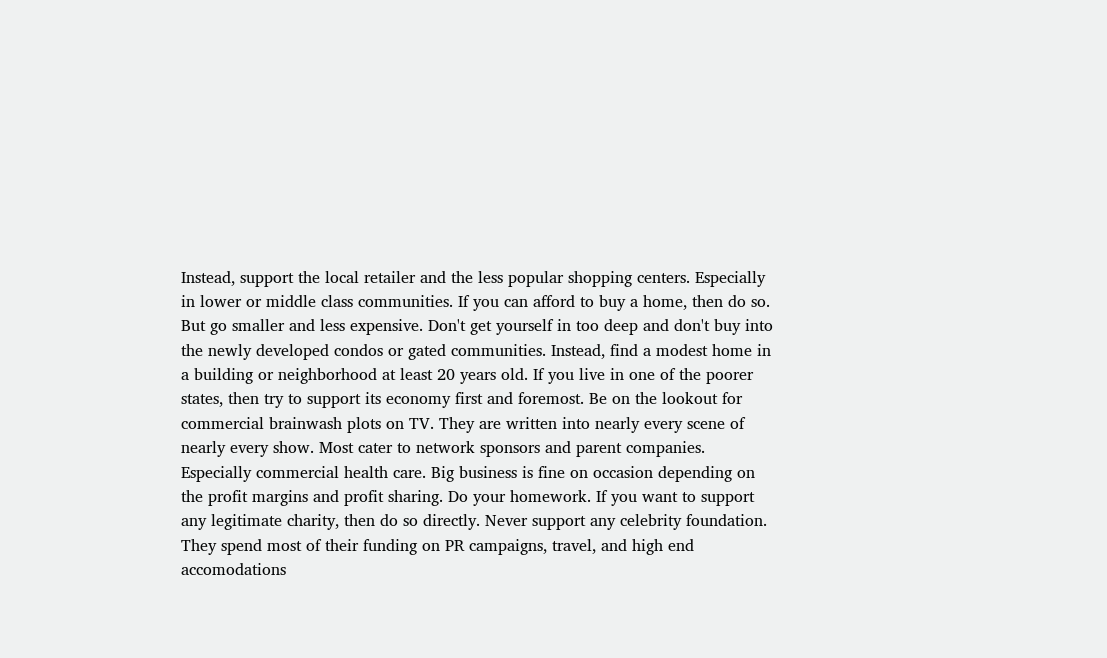Instead, support the local retailer and the less popular shopping centers. Especially in lower or middle class communities. If you can afford to buy a home, then do so. But go smaller and less expensive. Don't get yourself in too deep and don't buy into the newly developed condos or gated communities. Instead, find a modest home in a building or neighborhood at least 20 years old. If you live in one of the poorer states, then try to support its economy first and foremost. Be on the lookout for commercial brainwash plots on TV. They are written into nearly every scene of nearly every show. Most cater to network sponsors and parent companies. Especially commercial health care. Big business is fine on occasion depending on the profit margins and profit sharing. Do your homework. If you want to support any legitimate charity, then do so directly. Never support any celebrity foundation. They spend most of their funding on PR campaigns, travel, and high end accomodations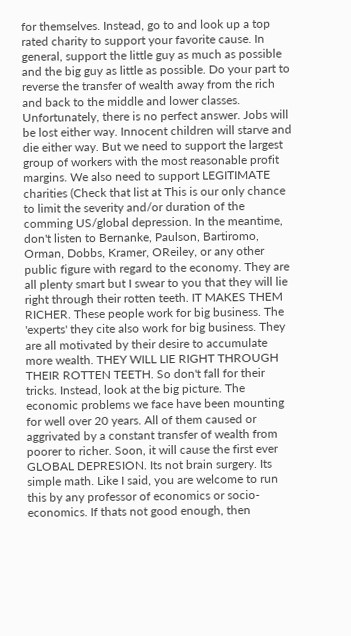for themselves. Instead, go to and look up a top rated charity to support your favorite cause. In general, support the little guy as much as possible and the big guy as little as possible. Do your part to reverse the transfer of wealth away from the rich and back to the middle and lower classes. Unfortunately, there is no perfect answer. Jobs will be lost either way. Innocent children will starve and die either way. But we need to support the largest group of workers with the most reasonable profit margins. We also need to support LEGITIMATE charities (Check that list at This is our only chance to limit the severity and/or duration of the comming US/global depression. In the meantime, don't listen to Bernanke, Paulson, Bartiromo, Orman, Dobbs, Kramer, OReiley, or any other public figure with regard to the economy. They are all plenty smart but I swear to you that they will lie right through their rotten teeth. IT MAKES THEM RICHER. These people work for big business. The 'experts' they cite also work for big business. They are all motivated by their desire to accumulate more wealth. THEY WILL LIE RIGHT THROUGH THEIR ROTTEN TEETH. So don't fall for their tricks. Instead, look at the big picture. The economic problems we face have been mounting for well over 20 years. All of them caused or aggrivated by a constant transfer of wealth from poorer to richer. Soon, it will cause the first ever GLOBAL DEPRESION. Its not brain surgery. Its simple math. Like I said, you are welcome to run this by any professor of economics or socio-economics. If thats not good enough, then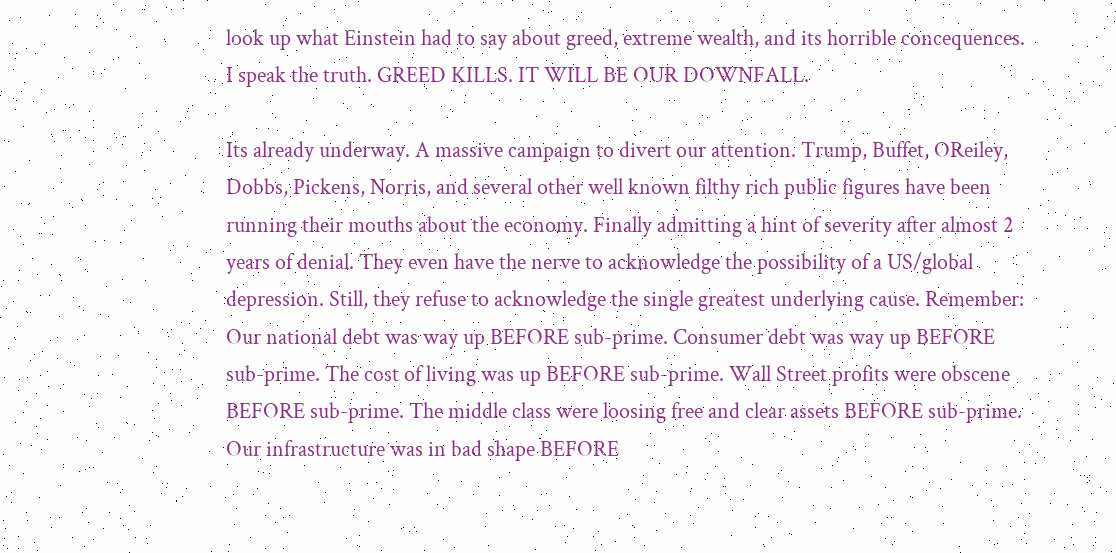look up what Einstein had to say about greed, extreme wealth, and its horrible concequences. I speak the truth. GREED KILLS. IT WILL BE OUR DOWNFALL.

Its already underway. A massive campaign to divert our attention. Trump, Buffet, OReiley, Dobbs, Pickens, Norris, and several other well known filthy rich public figures have been running their mouths about the economy. Finally admitting a hint of severity after almost 2 years of denial. They even have the nerve to acknowledge the possibility of a US/global depression. Still, they refuse to acknowledge the single greatest underlying cause. Remember: Our national debt was way up BEFORE sub-prime. Consumer debt was way up BEFORE sub-prime. The cost of living was up BEFORE sub-prime. Wall Street profits were obscene BEFORE sub-prime. The middle class were loosing free and clear assets BEFORE sub-prime. Our infrastructure was in bad shape BEFORE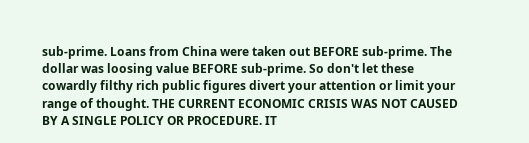sub-prime. Loans from China were taken out BEFORE sub-prime. The dollar was loosing value BEFORE sub-prime. So don't let these cowardly filthy rich public figures divert your attention or limit your range of thought. THE CURRENT ECONOMIC CRISIS WAS NOT CAUSED BY A SINGLE POLICY OR PROCEDURE. IT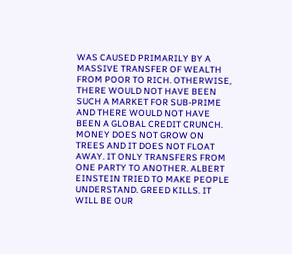WAS CAUSED PRIMARILY BY A MASSIVE TRANSFER OF WEALTH FROM POOR TO RICH. OTHERWISE, THERE WOULD NOT HAVE BEEN SUCH A MARKET FOR SUB-PRIME AND THERE WOULD NOT HAVE BEEN A GLOBAL CREDIT CRUNCH. MONEY DOES NOT GROW ON TREES AND IT DOES NOT FLOAT AWAY. IT ONLY TRANSFERS FROM ONE PARTY TO ANOTHER. ALBERT EINSTEIN TRIED TO MAKE PEOPLE UNDERSTAND. GREED KILLS. IT WILL BE OUR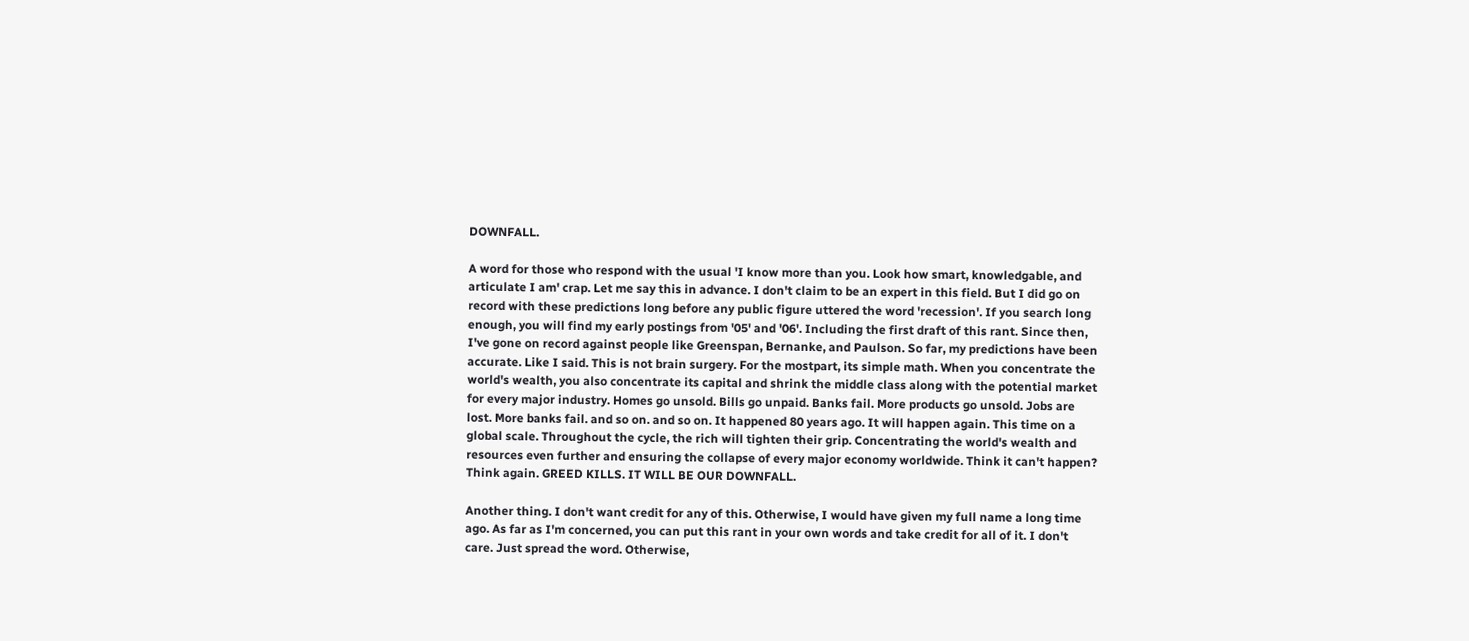DOWNFALL.

A word for those who respond with the usual 'I know more than you. Look how smart, knowledgable, and articulate I am' crap. Let me say this in advance. I don't claim to be an expert in this field. But I did go on record with these predictions long before any public figure uttered the word 'recession'. If you search long enough, you will find my early postings from '05' and '06'. Including the first draft of this rant. Since then, I've gone on record against people like Greenspan, Bernanke, and Paulson. So far, my predictions have been accurate. Like I said. This is not brain surgery. For the mostpart, its simple math. When you concentrate the world's wealth, you also concentrate its capital and shrink the middle class along with the potential market for every major industry. Homes go unsold. Bills go unpaid. Banks fail. More products go unsold. Jobs are lost. More banks fail. and so on. and so on. It happened 80 years ago. It will happen again. This time on a global scale. Throughout the cycle, the rich will tighten their grip. Concentrating the world's wealth and resources even further and ensuring the collapse of every major economy worldwide. Think it can't happen? Think again. GREED KILLS. IT WILL BE OUR DOWNFALL.

Another thing. I don't want credit for any of this. Otherwise, I would have given my full name a long time ago. As far as I'm concerned, you can put this rant in your own words and take credit for all of it. I don't care. Just spread the word. Otherwise,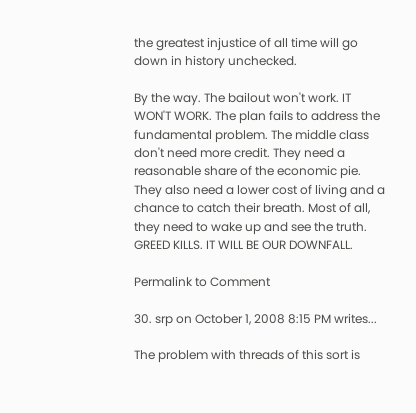the greatest injustice of all time will go down in history unchecked.

By the way. The bailout won't work. IT WON'T WORK. The plan fails to address the fundamental problem. The middle class don't need more credit. They need a reasonable share of the economic pie. They also need a lower cost of living and a chance to catch their breath. Most of all, they need to wake up and see the truth. GREED KILLS. IT WILL BE OUR DOWNFALL.

Permalink to Comment

30. srp on October 1, 2008 8:15 PM writes...

The problem with threads of this sort is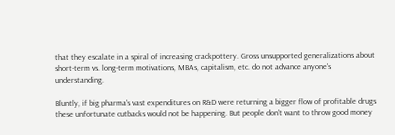that they escalate in a spiral of increasing crackpottery. Gross unsupported generalizations about short-term vs. long-term motivations, MBAs, capitalism, etc. do not advance anyone's understanding.

Bluntly, if big pharma's vast expenditures on R&D were returning a bigger flow of profitable drugs these unfortunate cutbacks would not be happening. But people don't want to throw good money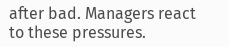after bad. Managers react to these pressures.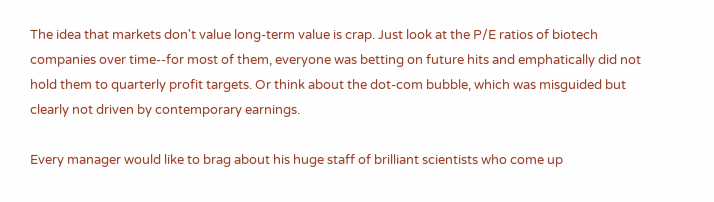The idea that markets don't value long-term value is crap. Just look at the P/E ratios of biotech companies over time--for most of them, everyone was betting on future hits and emphatically did not hold them to quarterly profit targets. Or think about the dot-com bubble, which was misguided but clearly not driven by contemporary earnings.

Every manager would like to brag about his huge staff of brilliant scientists who come up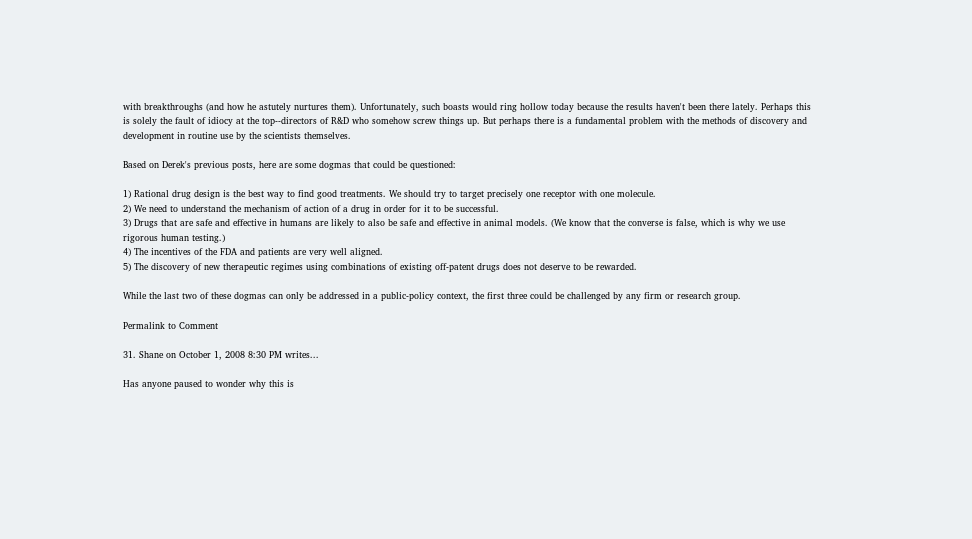with breakthroughs (and how he astutely nurtures them). Unfortunately, such boasts would ring hollow today because the results haven't been there lately. Perhaps this is solely the fault of idiocy at the top--directors of R&D who somehow screw things up. But perhaps there is a fundamental problem with the methods of discovery and development in routine use by the scientists themselves.

Based on Derek's previous posts, here are some dogmas that could be questioned:

1) Rational drug design is the best way to find good treatments. We should try to target precisely one receptor with one molecule.
2) We need to understand the mechanism of action of a drug in order for it to be successful.
3) Drugs that are safe and effective in humans are likely to also be safe and effective in animal models. (We know that the converse is false, which is why we use rigorous human testing.)
4) The incentives of the FDA and patients are very well aligned.
5) The discovery of new therapeutic regimes using combinations of existing off-patent drugs does not deserve to be rewarded.

While the last two of these dogmas can only be addressed in a public-policy context, the first three could be challenged by any firm or research group.

Permalink to Comment

31. Shane on October 1, 2008 8:30 PM writes...

Has anyone paused to wonder why this is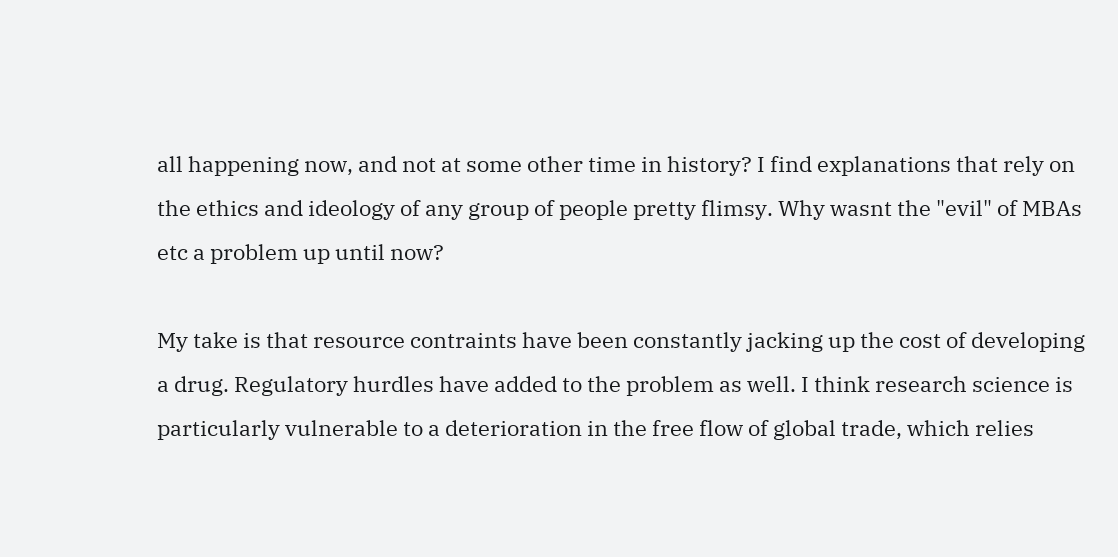all happening now, and not at some other time in history? I find explanations that rely on the ethics and ideology of any group of people pretty flimsy. Why wasnt the "evil" of MBAs etc a problem up until now?

My take is that resource contraints have been constantly jacking up the cost of developing a drug. Regulatory hurdles have added to the problem as well. I think research science is particularly vulnerable to a deterioration in the free flow of global trade, which relies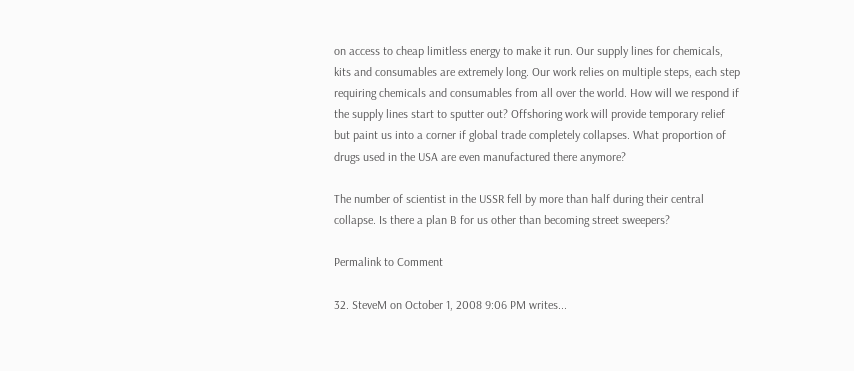on access to cheap limitless energy to make it run. Our supply lines for chemicals, kits and consumables are extremely long. Our work relies on multiple steps, each step requiring chemicals and consumables from all over the world. How will we respond if the supply lines start to sputter out? Offshoring work will provide temporary relief but paint us into a corner if global trade completely collapses. What proportion of drugs used in the USA are even manufactured there anymore?

The number of scientist in the USSR fell by more than half during their central collapse. Is there a plan B for us other than becoming street sweepers?

Permalink to Comment

32. SteveM on October 1, 2008 9:06 PM writes...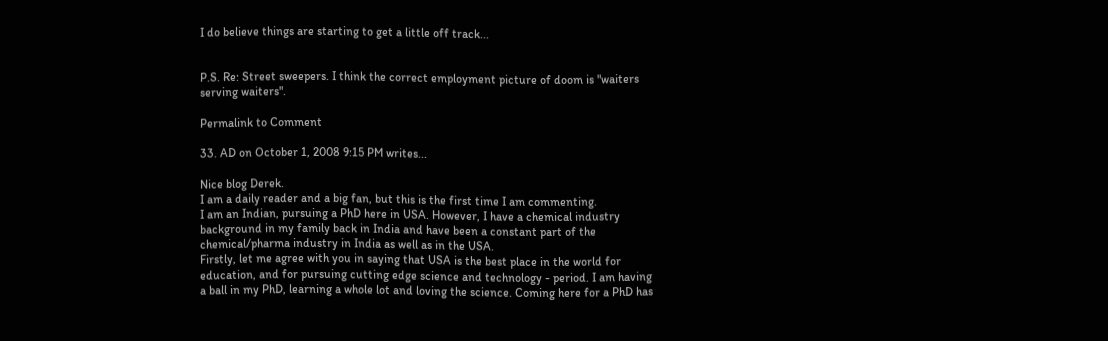I do believe things are starting to get a little off track...


P.S. Re: Street sweepers. I think the correct employment picture of doom is "waiters serving waiters".

Permalink to Comment

33. AD on October 1, 2008 9:15 PM writes...

Nice blog Derek.
I am a daily reader and a big fan, but this is the first time I am commenting.
I am an Indian, pursuing a PhD here in USA. However, I have a chemical industry background in my family back in India and have been a constant part of the chemical/pharma industry in India as well as in the USA.
Firstly, let me agree with you in saying that USA is the best place in the world for education, and for pursuing cutting edge science and technology - period. I am having a ball in my PhD, learning a whole lot and loving the science. Coming here for a PhD has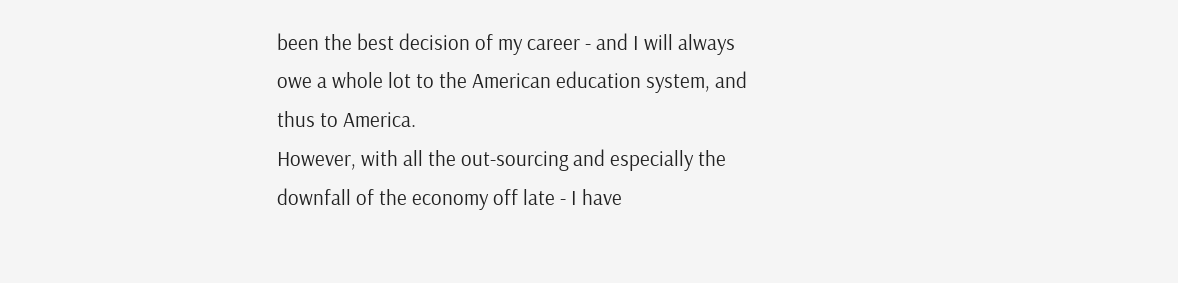been the best decision of my career - and I will always owe a whole lot to the American education system, and thus to America.
However, with all the out-sourcing and especially the downfall of the economy off late - I have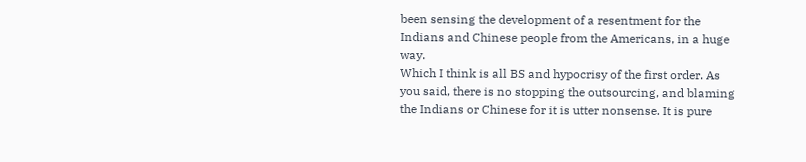been sensing the development of a resentment for the Indians and Chinese people from the Americans, in a huge way.
Which I think is all BS and hypocrisy of the first order. As you said, there is no stopping the outsourcing, and blaming the Indians or Chinese for it is utter nonsense. It is pure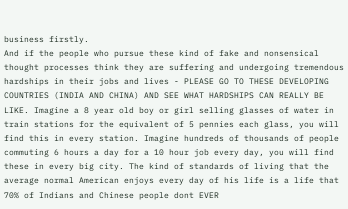business firstly.
And if the people who pursue these kind of fake and nonsensical thought processes think they are suffering and undergoing tremendous hardships in their jobs and lives - PLEASE GO TO THESE DEVELOPING COUNTRIES (INDIA AND CHINA) AND SEE WHAT HARDSHIPS CAN REALLY BE LIKE. Imagine a 8 year old boy or girl selling glasses of water in train stations for the equivalent of 5 pennies each glass, you will find this in every station. Imagine hundreds of thousands of people commuting 6 hours a day for a 10 hour job every day, you will find these in every big city. The kind of standards of living that the average normal American enjoys every day of his life is a life that 70% of Indians and Chinese people dont EVER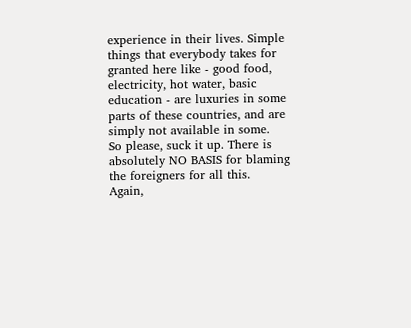experience in their lives. Simple things that everybody takes for granted here like - good food, electricity, hot water, basic education - are luxuries in some parts of these countries, and are simply not available in some.
So please, suck it up. There is absolutely NO BASIS for blaming the foreigners for all this.
Again,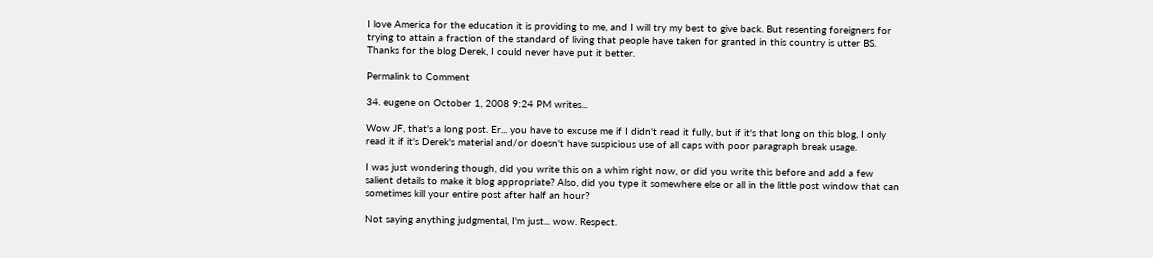I love America for the education it is providing to me, and I will try my best to give back. But resenting foreigners for trying to attain a fraction of the standard of living that people have taken for granted in this country is utter BS.
Thanks for the blog Derek, I could never have put it better.

Permalink to Comment

34. eugene on October 1, 2008 9:24 PM writes...

Wow JF, that's a long post. Er... you have to excuse me if I didn't read it fully, but if it's that long on this blog, I only read it if it's Derek's material and/or doesn't have suspicious use of all caps with poor paragraph break usage.

I was just wondering though, did you write this on a whim right now, or did you write this before and add a few salient details to make it blog appropriate? Also, did you type it somewhere else or all in the little post window that can sometimes kill your entire post after half an hour?

Not saying anything judgmental, I'm just... wow. Respect.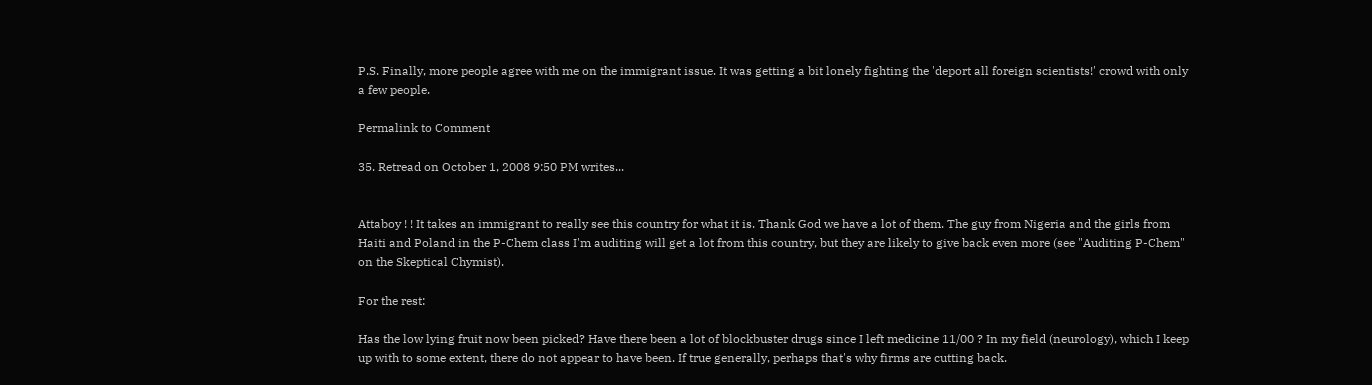P.S. Finally, more people agree with me on the immigrant issue. It was getting a bit lonely fighting the 'deport all foreign scientists!' crowd with only a few people.

Permalink to Comment

35. Retread on October 1, 2008 9:50 PM writes...


Attaboy ! ! It takes an immigrant to really see this country for what it is. Thank God we have a lot of them. The guy from Nigeria and the girls from Haiti and Poland in the P-Chem class I'm auditing will get a lot from this country, but they are likely to give back even more (see "Auditing P-Chem" on the Skeptical Chymist).

For the rest:

Has the low lying fruit now been picked? Have there been a lot of blockbuster drugs since I left medicine 11/00 ? In my field (neurology), which I keep up with to some extent, there do not appear to have been. If true generally, perhaps that's why firms are cutting back.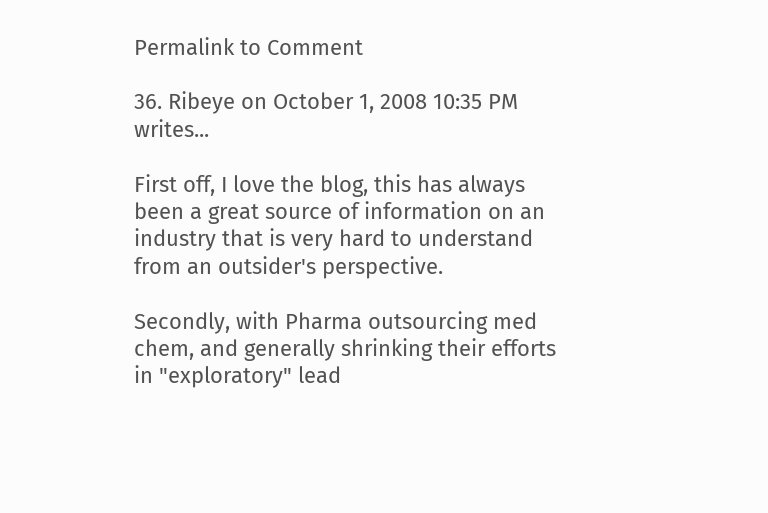Permalink to Comment

36. Ribeye on October 1, 2008 10:35 PM writes...

First off, I love the blog, this has always been a great source of information on an industry that is very hard to understand from an outsider's perspective.

Secondly, with Pharma outsourcing med chem, and generally shrinking their efforts in "exploratory" lead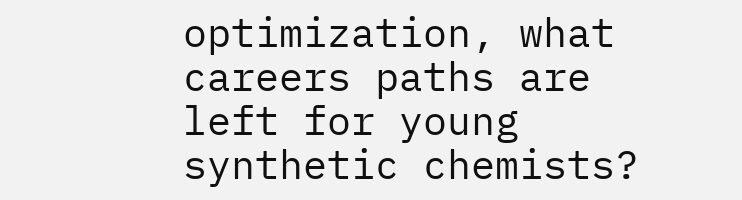optimization, what careers paths are left for young synthetic chemists?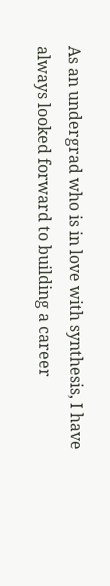As an undergrad who is in love with synthesis, I have always looked forward to building a career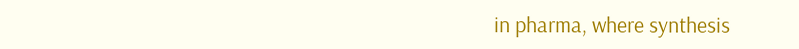in pharma, where synthesis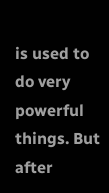is used to do very powerful things. But after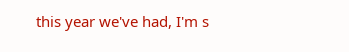this year we've had, I'm s